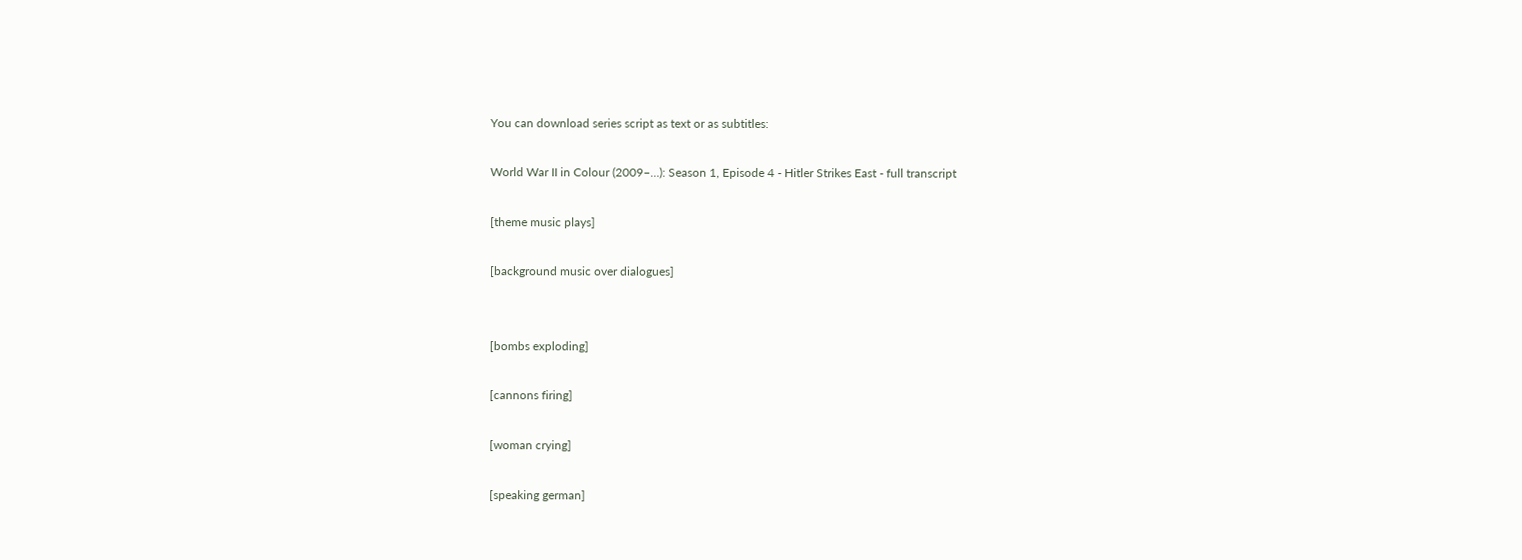You can download series script as text or as subtitles:

World War II in Colour (2009–…): Season 1, Episode 4 - Hitler Strikes East - full transcript

[theme music plays]

[background music over dialogues]


[bombs exploding]

[cannons firing]

[woman crying]

[speaking german]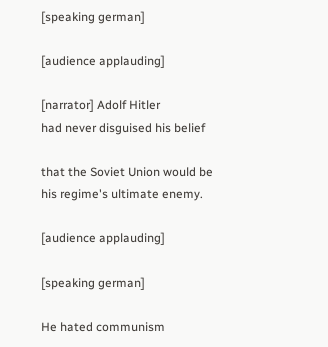[speaking german]

[audience applauding]

[narrator] Adolf Hitler
had never disguised his belief

that the Soviet Union would be
his regime's ultimate enemy.

[audience applauding]

[speaking german]

He hated communism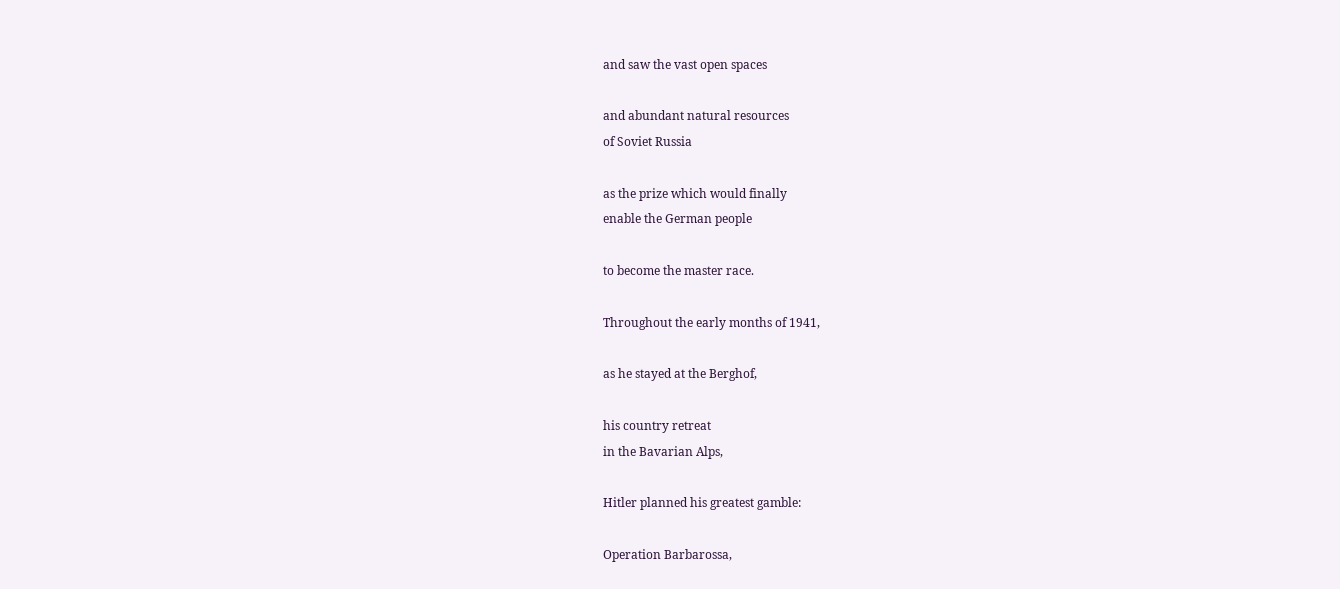and saw the vast open spaces

and abundant natural resources
of Soviet Russia

as the prize which would finally
enable the German people

to become the master race.

Throughout the early months of 1941,

as he stayed at the Berghof,

his country retreat
in the Bavarian Alps,

Hitler planned his greatest gamble:

Operation Barbarossa,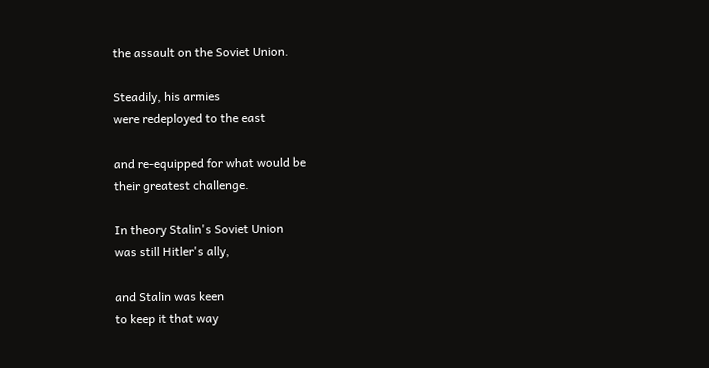the assault on the Soviet Union.

Steadily, his armies
were redeployed to the east

and re-equipped for what would be
their greatest challenge.

In theory Stalin's Soviet Union
was still Hitler's ally,

and Stalin was keen
to keep it that way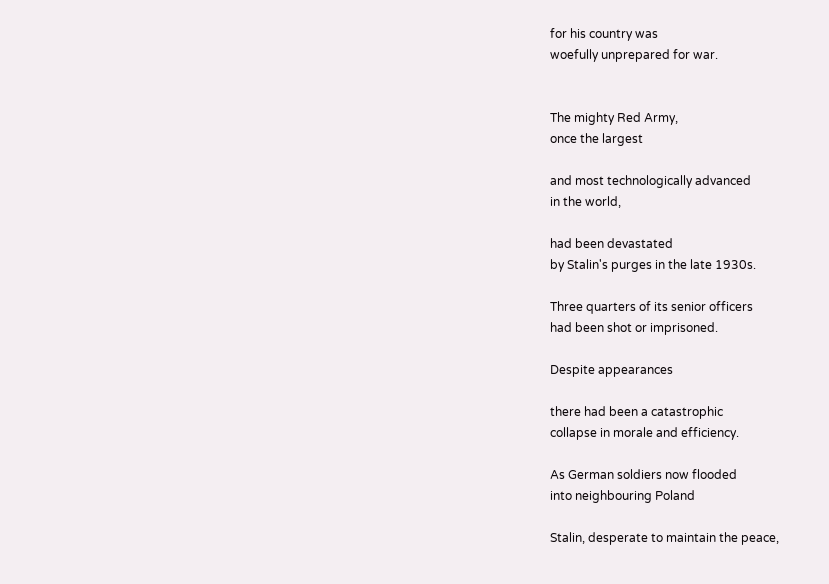for his country was
woefully unprepared for war.


The mighty Red Army,
once the largest

and most technologically advanced
in the world,

had been devastated
by Stalin's purges in the late 1930s.

Three quarters of its senior officers
had been shot or imprisoned.

Despite appearances

there had been a catastrophic
collapse in morale and efficiency.

As German soldiers now flooded
into neighbouring Poland

Stalin, desperate to maintain the peace,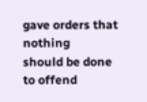gave orders that nothing
should be done to offend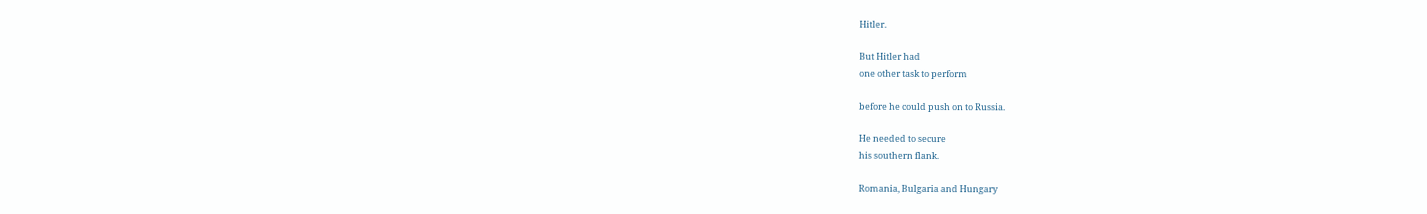Hitler.

But Hitler had
one other task to perform

before he could push on to Russia.

He needed to secure
his southern flank.

Romania, Bulgaria and Hungary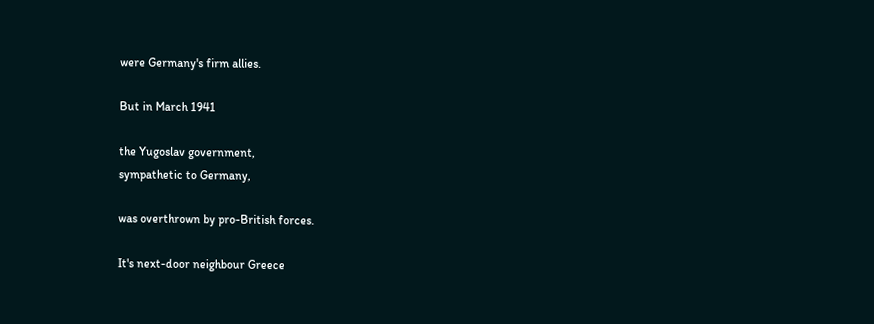were Germany's firm allies.

But in March 1941

the Yugoslav government,
sympathetic to Germany,

was overthrown by pro-British forces.

It's next-door neighbour Greece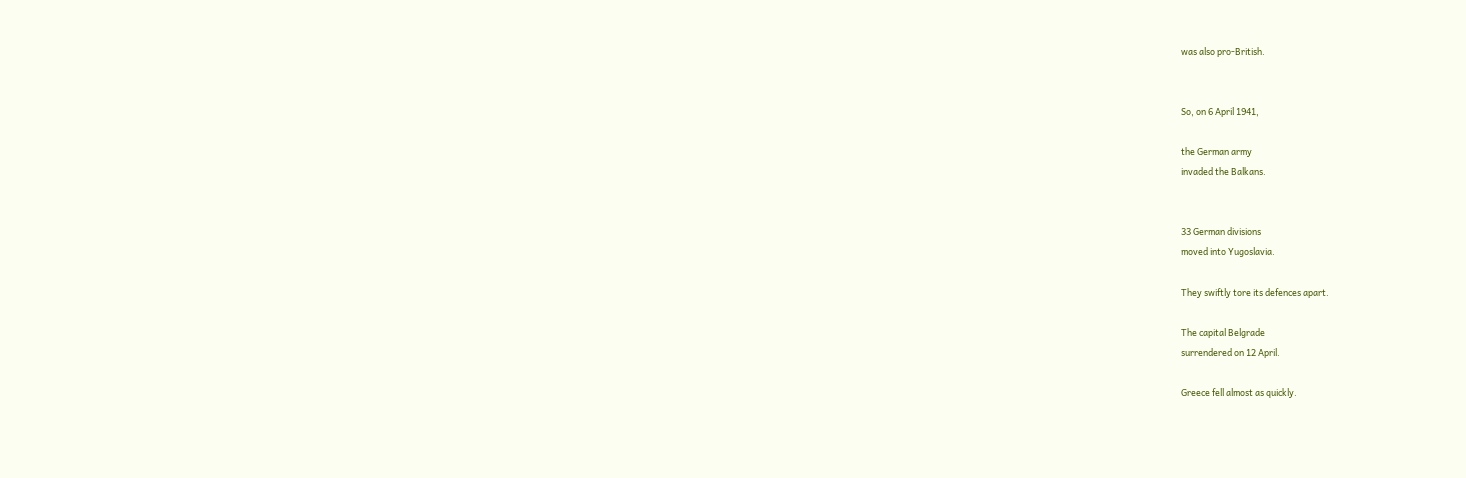was also pro-British.


So, on 6 April 1941,

the German army
invaded the Balkans.


33 German divisions
moved into Yugoslavia.

They swiftly tore its defences apart.

The capital Belgrade
surrendered on 12 April.

Greece fell almost as quickly.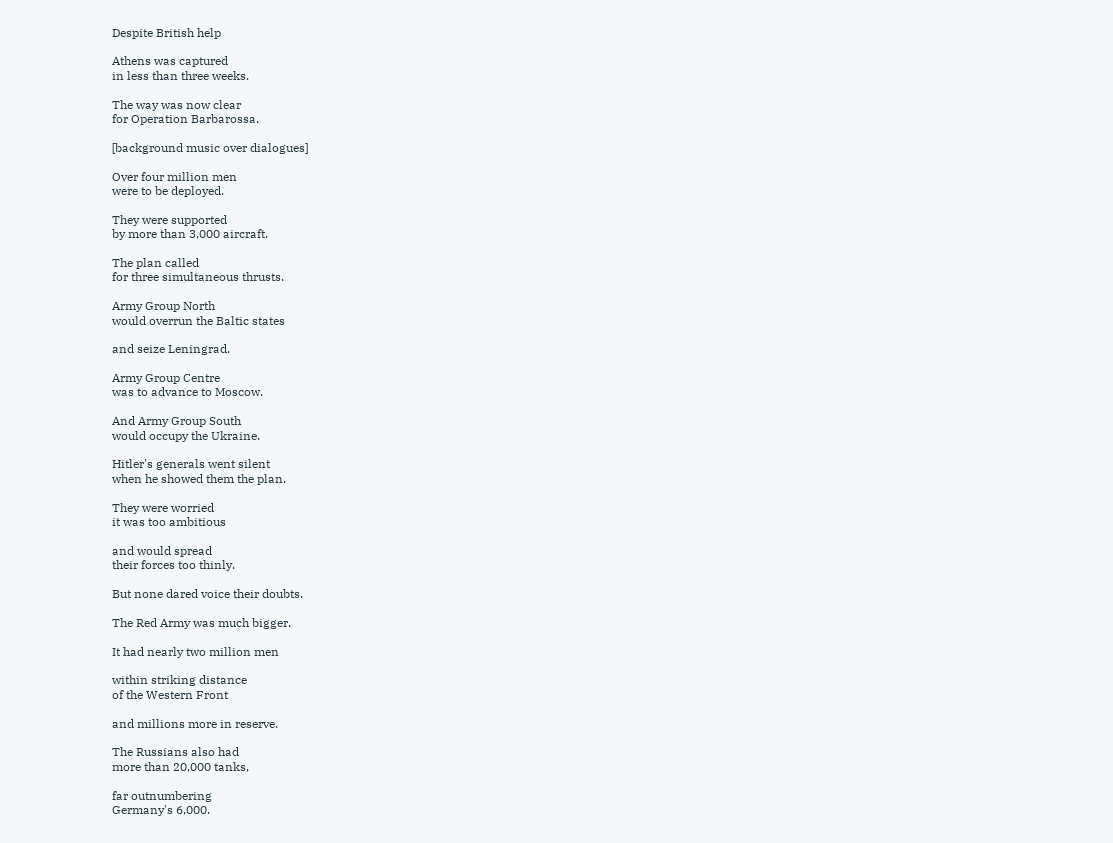Despite British help

Athens was captured
in less than three weeks.

The way was now clear
for Operation Barbarossa.

[background music over dialogues]

Over four million men
were to be deployed.

They were supported
by more than 3,000 aircraft.

The plan called
for three simultaneous thrusts.

Army Group North
would overrun the Baltic states

and seize Leningrad.

Army Group Centre
was to advance to Moscow.

And Army Group South
would occupy the Ukraine.

Hitler's generals went silent
when he showed them the plan.

They were worried
it was too ambitious

and would spread
their forces too thinly.

But none dared voice their doubts.

The Red Army was much bigger.

It had nearly two million men

within striking distance
of the Western Front

and millions more in reserve.

The Russians also had
more than 20,000 tanks,

far outnumbering
Germany's 6,000.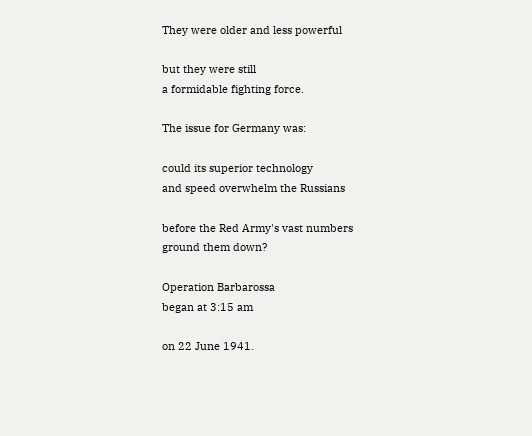They were older and less powerful

but they were still
a formidable fighting force.

The issue for Germany was:

could its superior technology
and speed overwhelm the Russians

before the Red Army's vast numbers
ground them down?

Operation Barbarossa
began at 3:15 am

on 22 June 1941.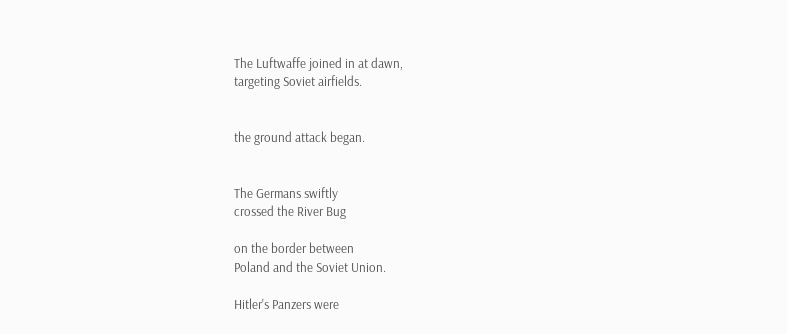The Luftwaffe joined in at dawn,
targeting Soviet airfields.


the ground attack began.


The Germans swiftly
crossed the River Bug

on the border between
Poland and the Soviet Union.

Hitler's Panzers were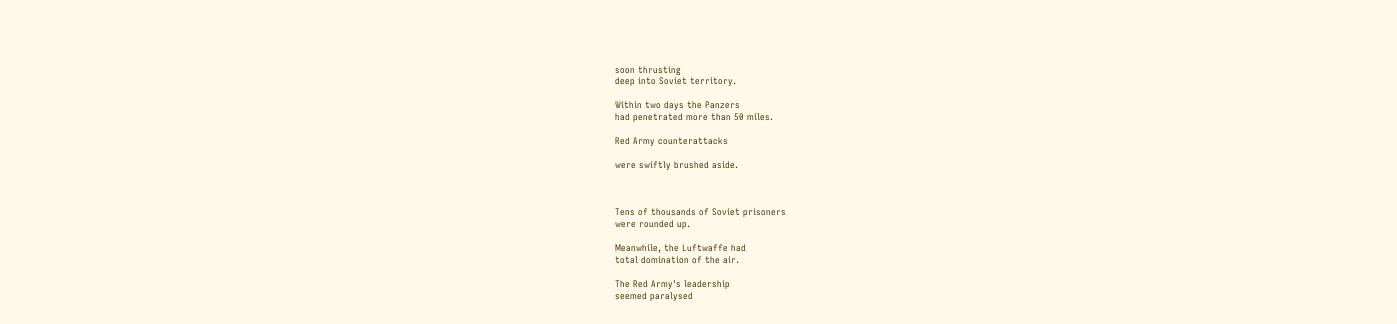soon thrusting
deep into Soviet territory.

Within two days the Panzers
had penetrated more than 50 miles.

Red Army counterattacks

were swiftly brushed aside.



Tens of thousands of Soviet prisoners
were rounded up.

Meanwhile, the Luftwaffe had
total domination of the air.

The Red Army's leadership
seemed paralysed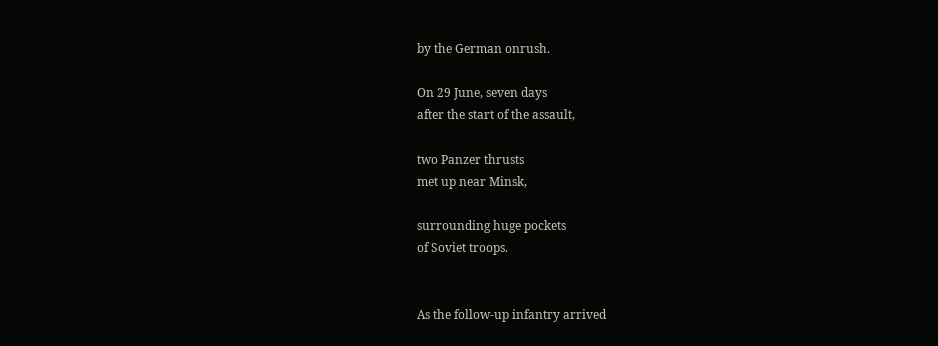by the German onrush.

On 29 June, seven days
after the start of the assault,

two Panzer thrusts
met up near Minsk,

surrounding huge pockets
of Soviet troops.


As the follow-up infantry arrived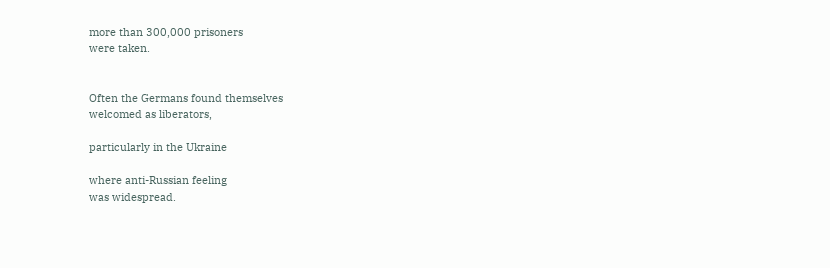more than 300,000 prisoners
were taken.


Often the Germans found themselves
welcomed as liberators,

particularly in the Ukraine

where anti-Russian feeling
was widespread.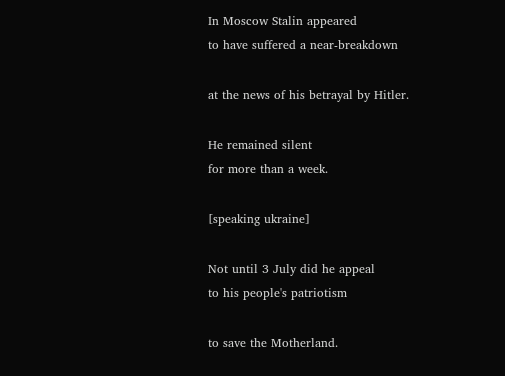In Moscow Stalin appeared
to have suffered a near-breakdown

at the news of his betrayal by Hitler.

He remained silent
for more than a week.

[speaking ukraine]

Not until 3 July did he appeal
to his people's patriotism

to save the Motherland.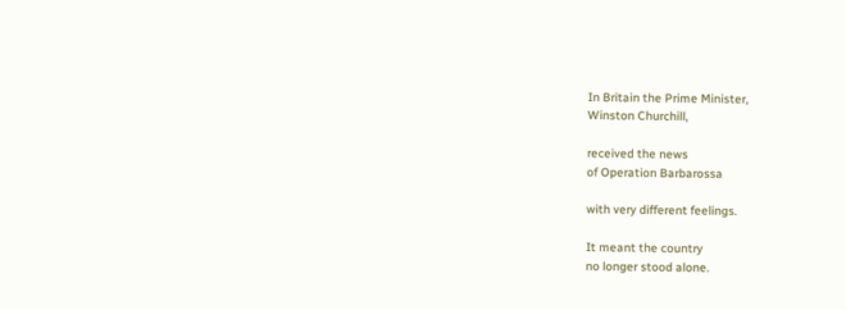In Britain the Prime Minister,
Winston Churchill,

received the news
of Operation Barbarossa

with very different feelings.

It meant the country
no longer stood alone.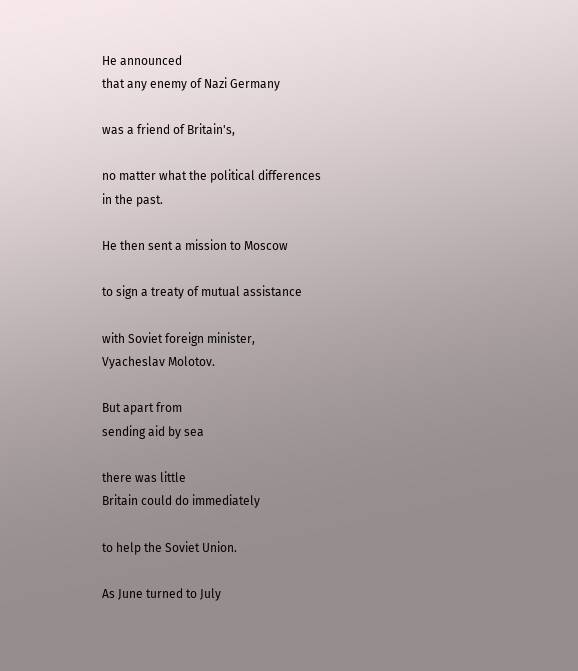He announced
that any enemy of Nazi Germany

was a friend of Britain's,

no matter what the political differences
in the past.

He then sent a mission to Moscow

to sign a treaty of mutual assistance

with Soviet foreign minister,
Vyacheslav Molotov.

But apart from
sending aid by sea

there was little
Britain could do immediately

to help the Soviet Union.

As June turned to July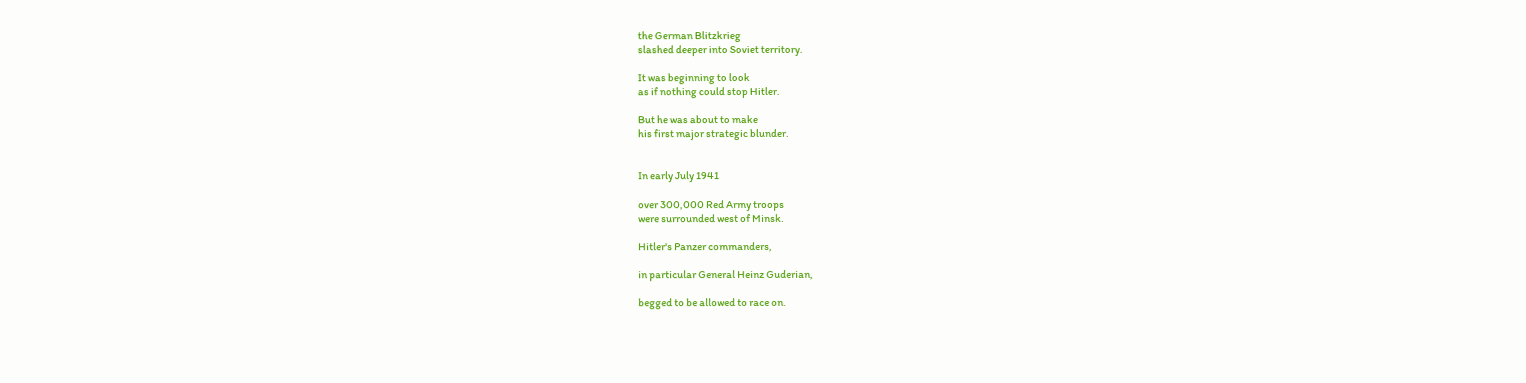the German Blitzkrieg
slashed deeper into Soviet territory.

It was beginning to look
as if nothing could stop Hitler.

But he was about to make
his first major strategic blunder.


In early July 1941

over 300,000 Red Army troops
were surrounded west of Minsk.

Hitler's Panzer commanders,

in particular General Heinz Guderian,

begged to be allowed to race on.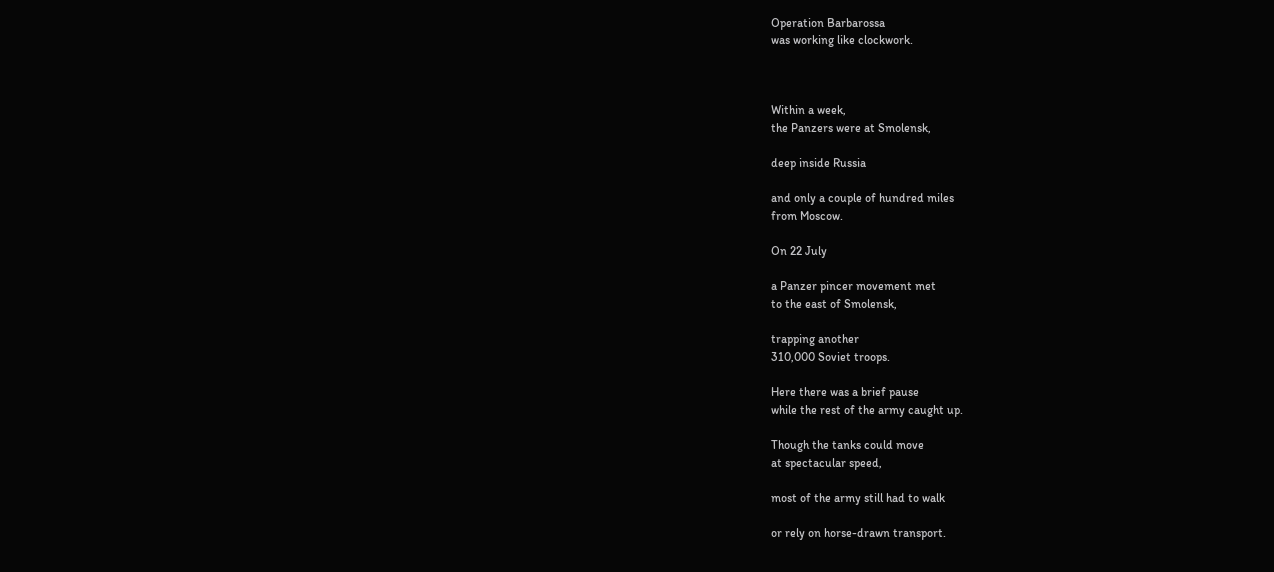Operation Barbarossa
was working like clockwork.



Within a week,
the Panzers were at Smolensk,

deep inside Russia

and only a couple of hundred miles
from Moscow.

On 22 July

a Panzer pincer movement met
to the east of Smolensk,

trapping another
310,000 Soviet troops.

Here there was a brief pause
while the rest of the army caught up.

Though the tanks could move
at spectacular speed,

most of the army still had to walk

or rely on horse-drawn transport.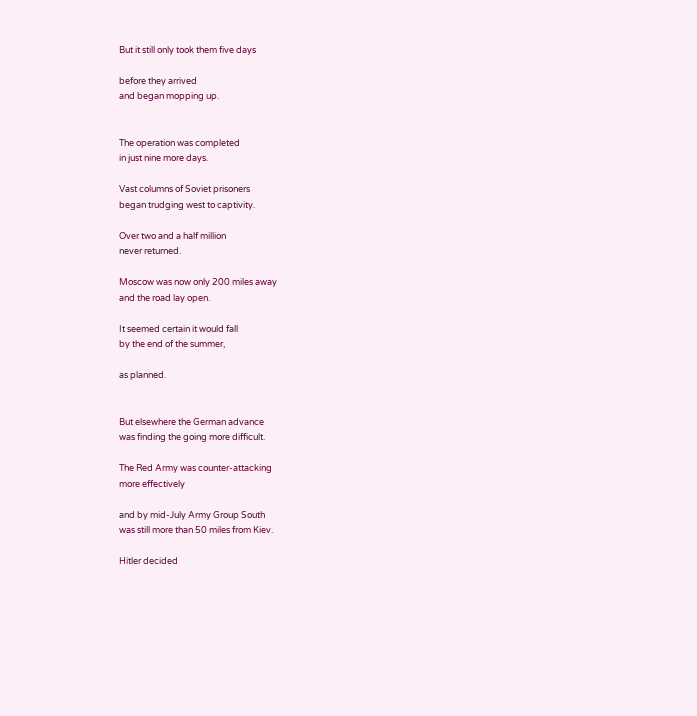But it still only took them five days

before they arrived
and began mopping up.


The operation was completed
in just nine more days.

Vast columns of Soviet prisoners
began trudging west to captivity.

Over two and a half million
never returned.

Moscow was now only 200 miles away
and the road lay open.

It seemed certain it would fall
by the end of the summer,

as planned.


But elsewhere the German advance
was finding the going more difficult.

The Red Army was counter-attacking
more effectively

and by mid-July Army Group South
was still more than 50 miles from Kiev.

Hitler decided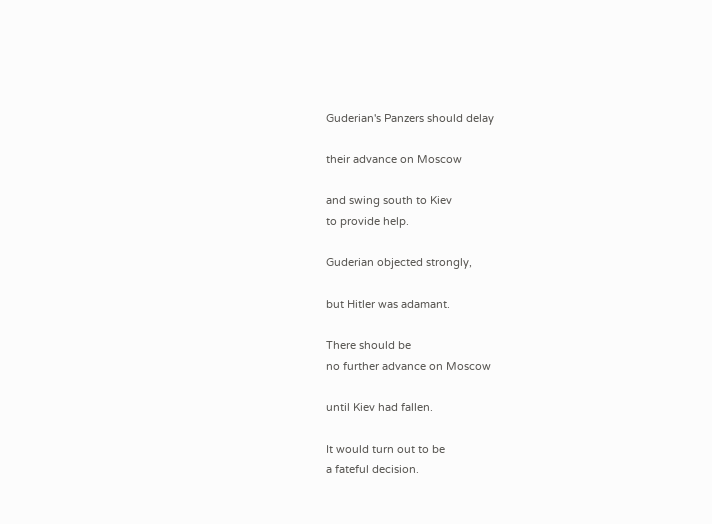Guderian's Panzers should delay

their advance on Moscow

and swing south to Kiev
to provide help.

Guderian objected strongly,

but Hitler was adamant.

There should be
no further advance on Moscow

until Kiev had fallen.

It would turn out to be
a fateful decision.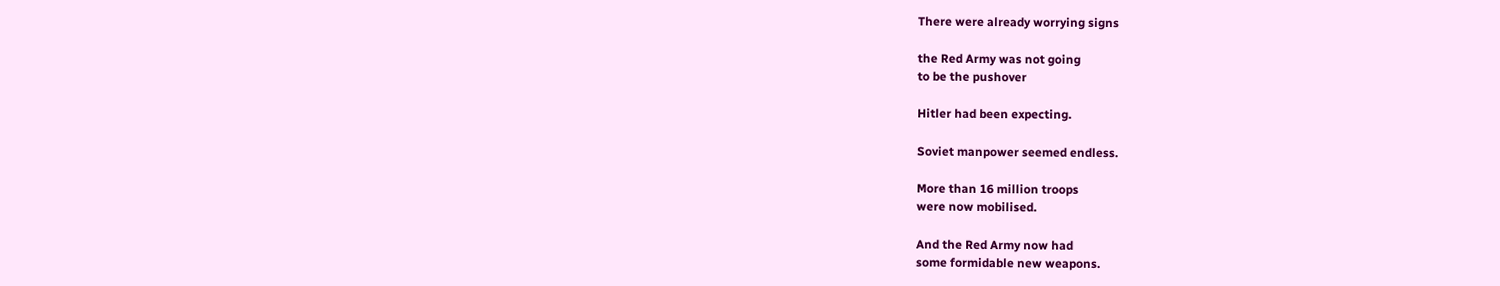There were already worrying signs

the Red Army was not going
to be the pushover

Hitler had been expecting.

Soviet manpower seemed endless.

More than 16 million troops
were now mobilised.

And the Red Army now had
some formidable new weapons.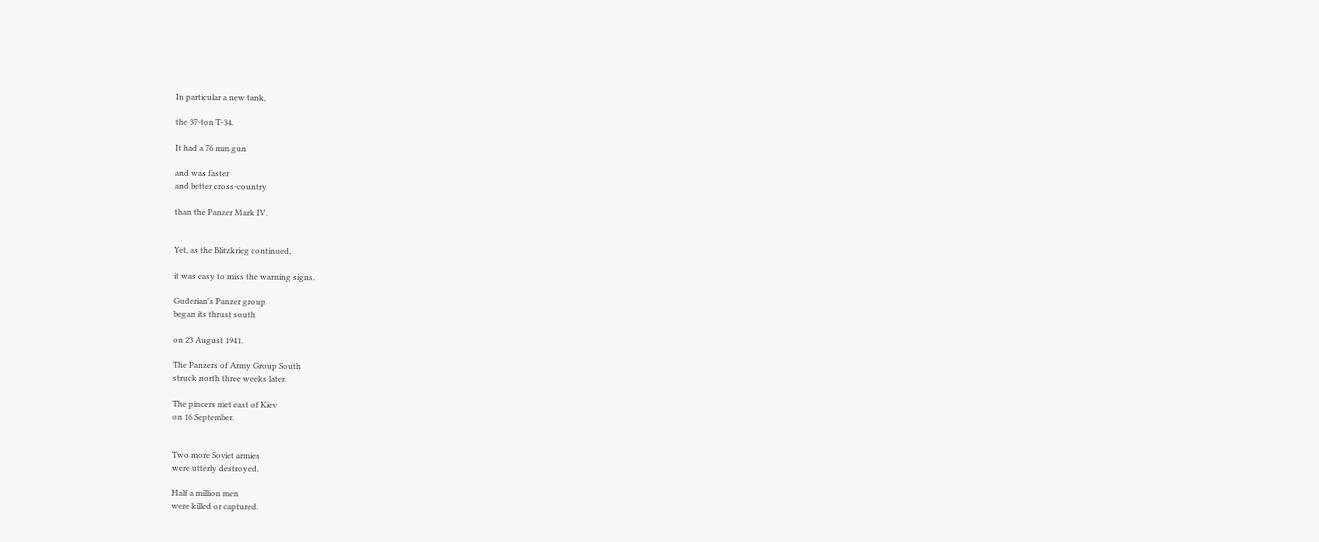In particular a new tank,

the 37-ton T-34.

It had a 76 mm gun

and was faster
and better cross-country

than the Panzer Mark IV.


Yet, as the Blitzkrieg continued,

it was easy to miss the warning signs.

Guderian's Panzer group
began its thrust south

on 23 August 1941.

The Panzers of Army Group South
struck north three weeks later.

The pincers met east of Kiev
on 16 September.


Two more Soviet armies
were utterly destroyed.

Half a million men
were killed or captured.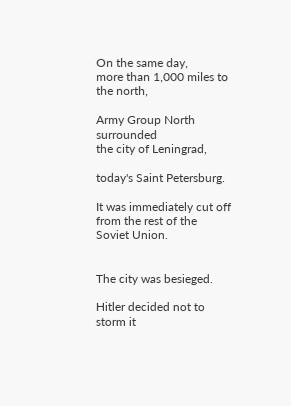On the same day,
more than 1,000 miles to the north,

Army Group North surrounded
the city of Leningrad,

today's Saint Petersburg.

It was immediately cut off
from the rest of the Soviet Union.


The city was besieged.

Hitler decided not to storm it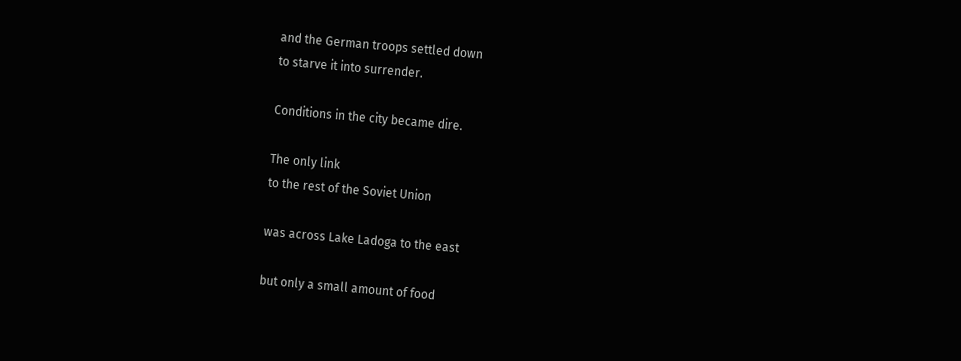and the German troops settled down
to starve it into surrender.

Conditions in the city became dire.

The only link
to the rest of the Soviet Union

was across Lake Ladoga to the east

but only a small amount of food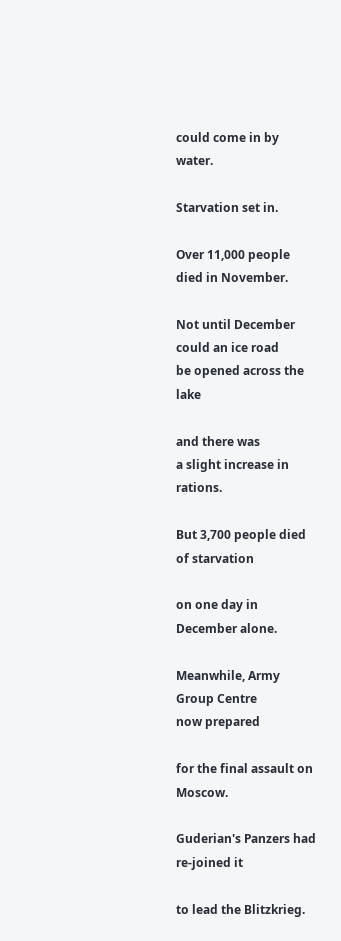could come in by water.

Starvation set in.

Over 11,000 people died in November.

Not until December could an ice road
be opened across the lake

and there was
a slight increase in rations.

But 3,700 people died of starvation

on one day in December alone.

Meanwhile, Army Group Centre
now prepared

for the final assault on Moscow.

Guderian's Panzers had re-joined it

to lead the Blitzkrieg.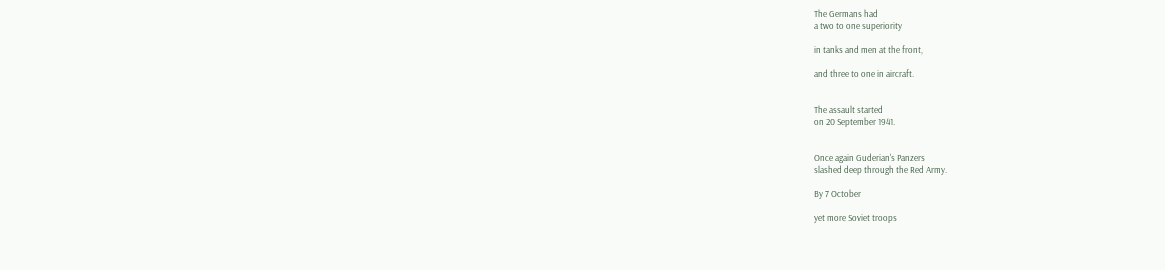The Germans had
a two to one superiority

in tanks and men at the front,

and three to one in aircraft.


The assault started
on 20 September 1941.


Once again Guderian's Panzers
slashed deep through the Red Army.

By 7 October

yet more Soviet troops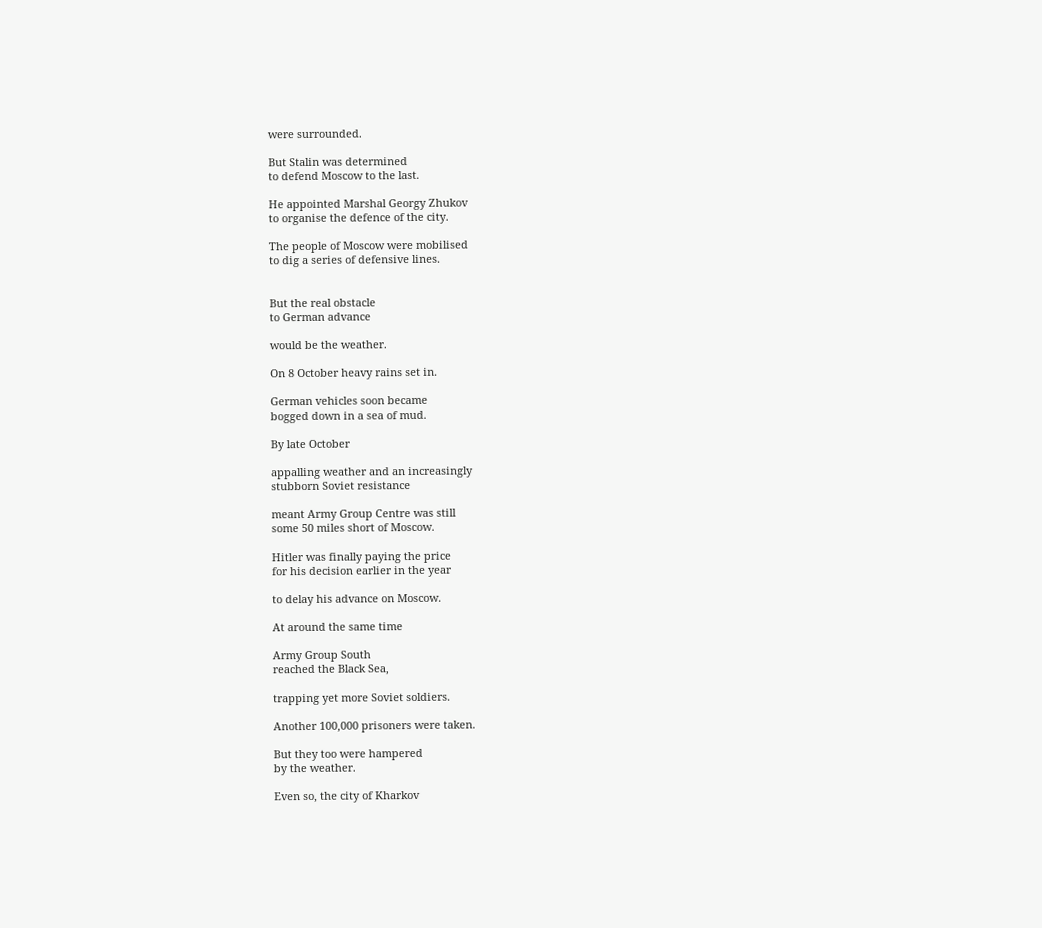were surrounded.

But Stalin was determined
to defend Moscow to the last.

He appointed Marshal Georgy Zhukov
to organise the defence of the city.

The people of Moscow were mobilised
to dig a series of defensive lines.


But the real obstacle
to German advance

would be the weather.

On 8 October heavy rains set in.

German vehicles soon became
bogged down in a sea of mud.

By late October

appalling weather and an increasingly
stubborn Soviet resistance

meant Army Group Centre was still
some 50 miles short of Moscow.

Hitler was finally paying the price
for his decision earlier in the year

to delay his advance on Moscow.

At around the same time

Army Group South
reached the Black Sea,

trapping yet more Soviet soldiers.

Another 100,000 prisoners were taken.

But they too were hampered
by the weather.

Even so, the city of Kharkov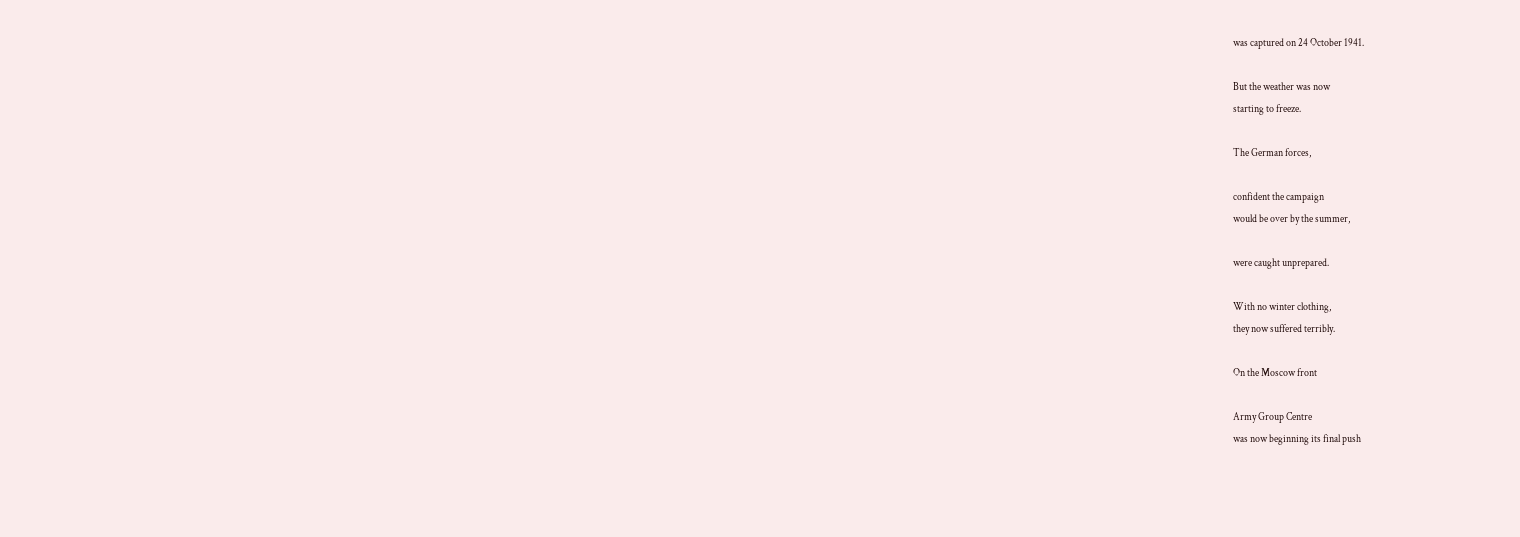was captured on 24 October 1941.

But the weather was now
starting to freeze.

The German forces,

confident the campaign
would be over by the summer,

were caught unprepared.

With no winter clothing,
they now suffered terribly.

On the Moscow front

Army Group Centre
was now beginning its final push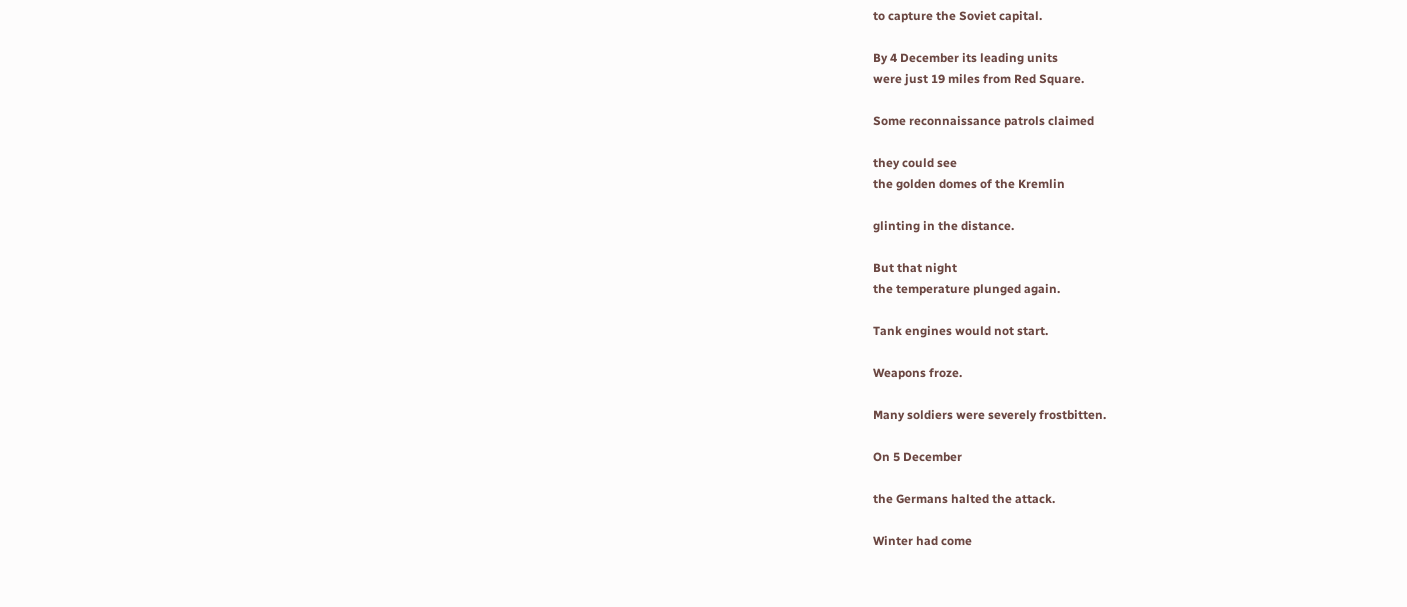to capture the Soviet capital.

By 4 December its leading units
were just 19 miles from Red Square.

Some reconnaissance patrols claimed

they could see
the golden domes of the Kremlin

glinting in the distance.

But that night
the temperature plunged again.

Tank engines would not start.

Weapons froze.

Many soldiers were severely frostbitten.

On 5 December

the Germans halted the attack.

Winter had come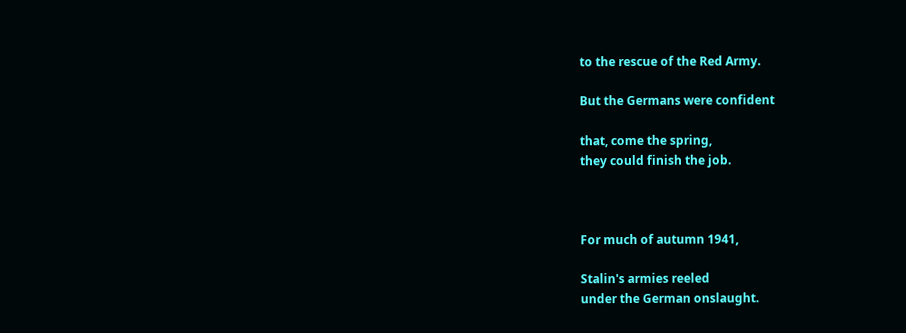to the rescue of the Red Army.

But the Germans were confident

that, come the spring,
they could finish the job.



For much of autumn 1941,

Stalin's armies reeled
under the German onslaught.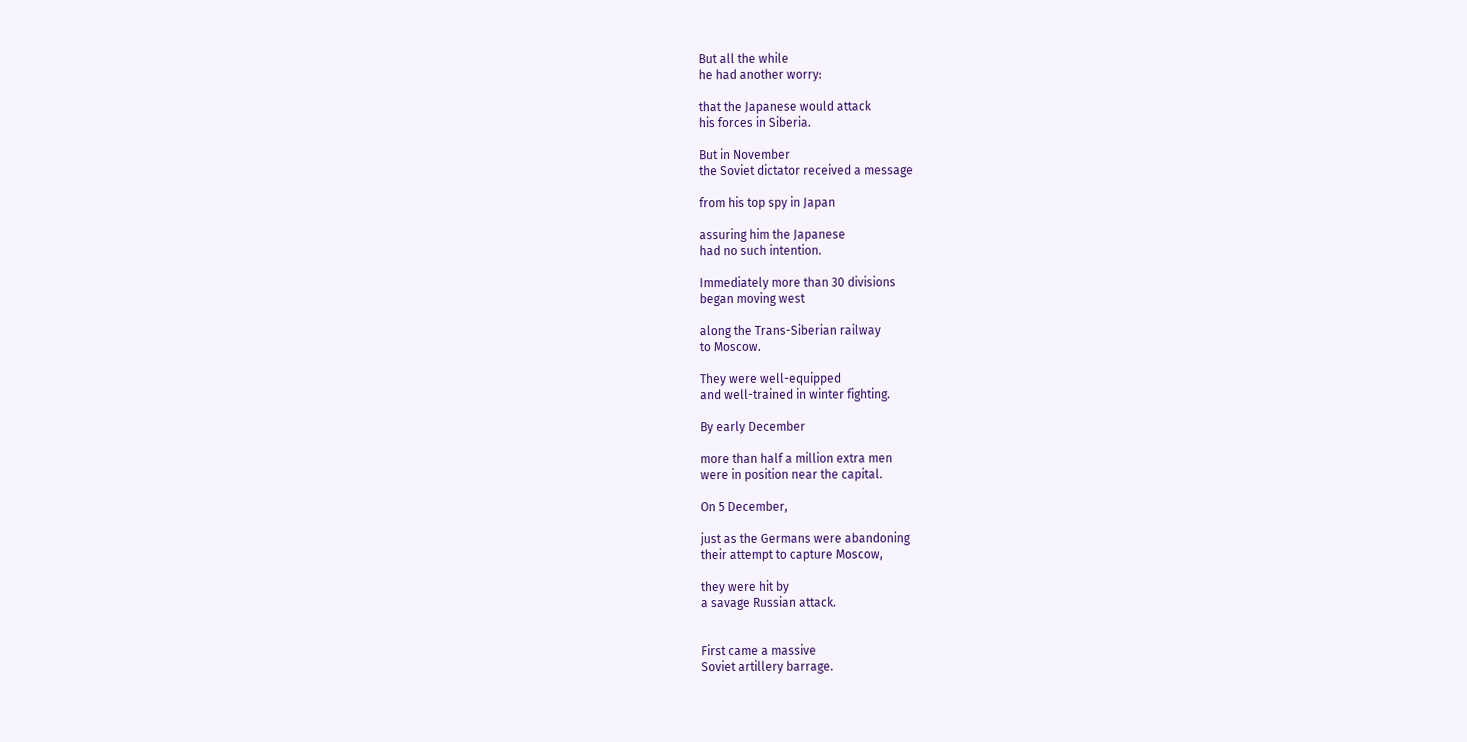But all the while
he had another worry:

that the Japanese would attack
his forces in Siberia.

But in November
the Soviet dictator received a message

from his top spy in Japan

assuring him the Japanese
had no such intention.

Immediately more than 30 divisions
began moving west

along the Trans-Siberian railway
to Moscow.

They were well-equipped
and well-trained in winter fighting.

By early December

more than half a million extra men
were in position near the capital.

On 5 December,

just as the Germans were abandoning
their attempt to capture Moscow,

they were hit by
a savage Russian attack.


First came a massive
Soviet artillery barrage.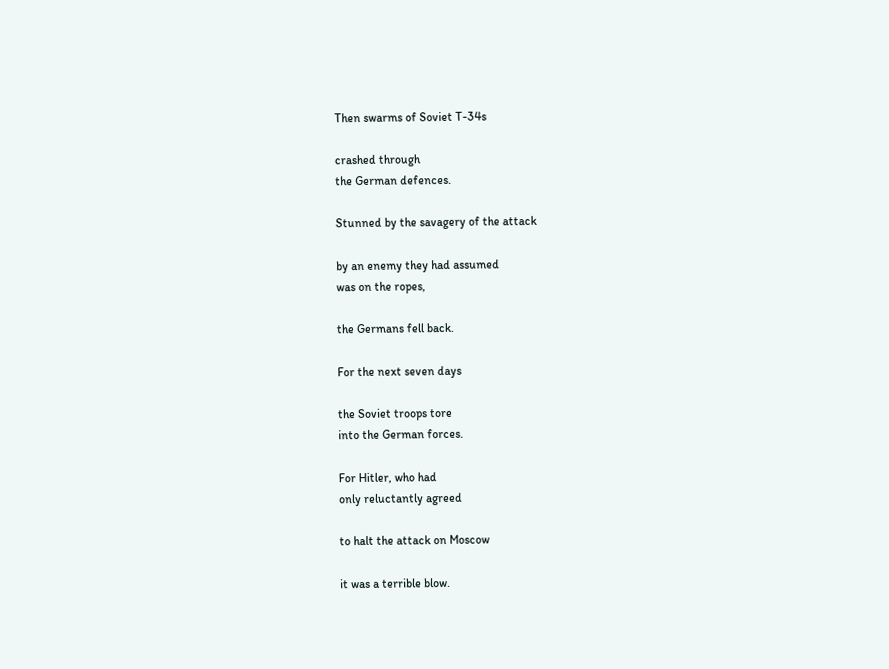Then swarms of Soviet T-34s

crashed through
the German defences.

Stunned by the savagery of the attack

by an enemy they had assumed
was on the ropes,

the Germans fell back.

For the next seven days

the Soviet troops tore
into the German forces.

For Hitler, who had
only reluctantly agreed

to halt the attack on Moscow

it was a terrible blow.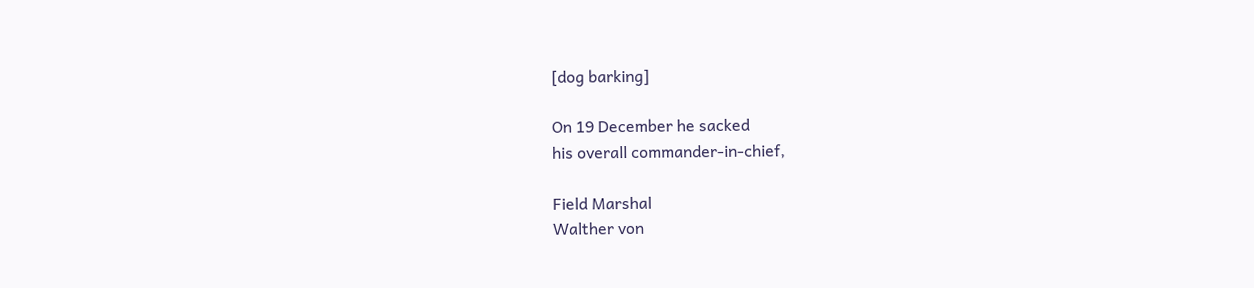[dog barking]

On 19 December he sacked
his overall commander-in-chief,

Field Marshal
Walther von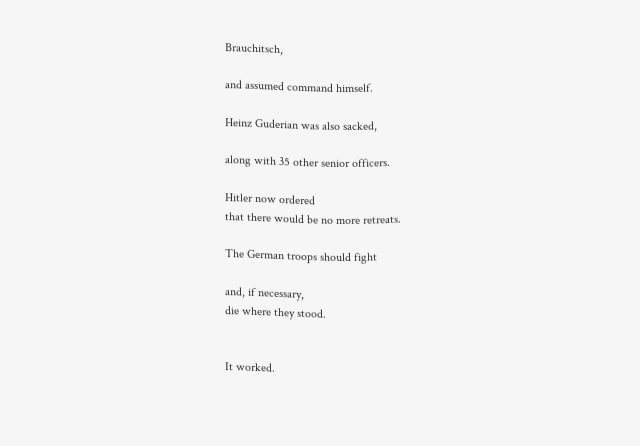Brauchitsch,

and assumed command himself.

Heinz Guderian was also sacked,

along with 35 other senior officers.

Hitler now ordered
that there would be no more retreats.

The German troops should fight

and, if necessary,
die where they stood.


It worked.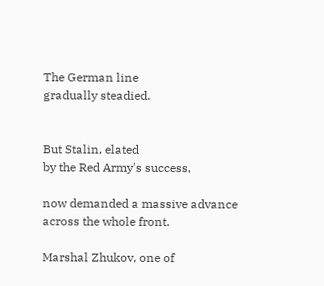The German line
gradually steadied.


But Stalin, elated
by the Red Army's success,

now demanded a massive advance
across the whole front.

Marshal Zhukov, one of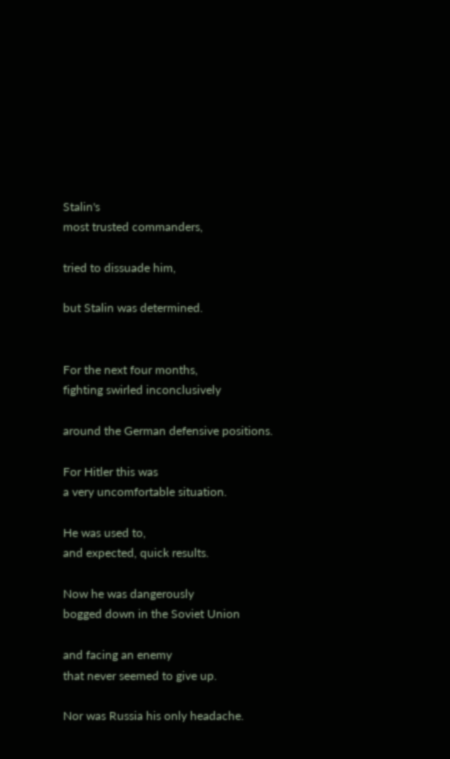Stalin's
most trusted commanders,

tried to dissuade him,

but Stalin was determined.


For the next four months,
fighting swirled inconclusively

around the German defensive positions.

For Hitler this was
a very uncomfortable situation.

He was used to,
and expected, quick results.

Now he was dangerously
bogged down in the Soviet Union

and facing an enemy
that never seemed to give up.

Nor was Russia his only headache.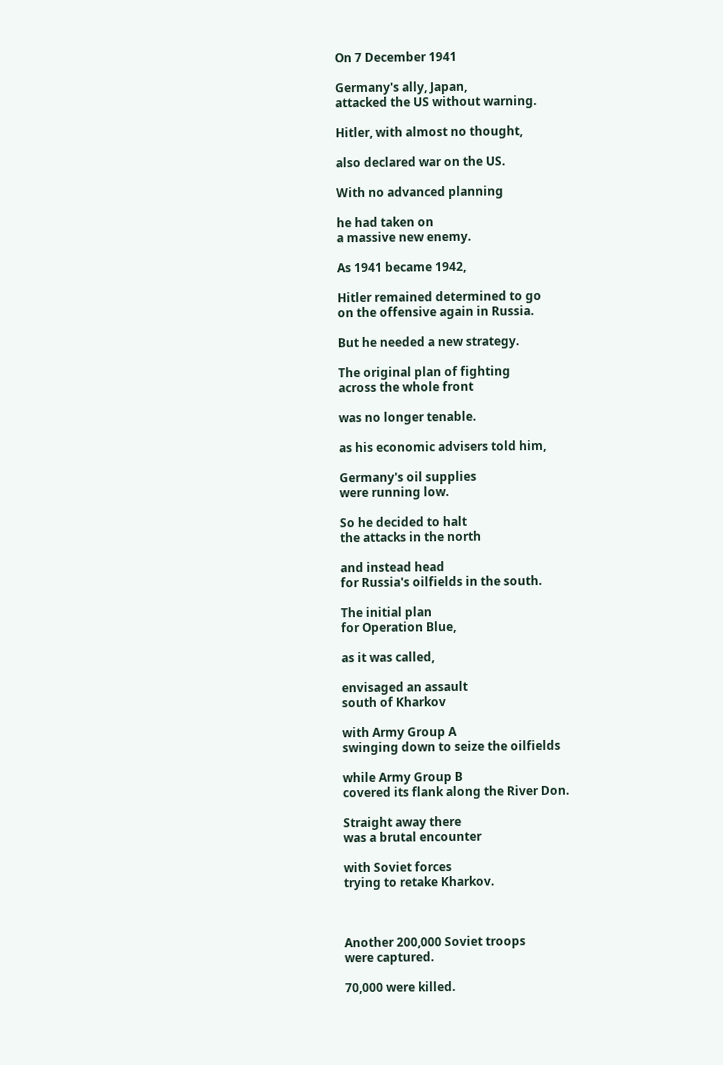On 7 December 1941

Germany's ally, Japan,
attacked the US without warning.

Hitler, with almost no thought,

also declared war on the US.

With no advanced planning

he had taken on
a massive new enemy.

As 1941 became 1942,

Hitler remained determined to go
on the offensive again in Russia.

But he needed a new strategy.

The original plan of fighting
across the whole front

was no longer tenable.

as his economic advisers told him,

Germany's oil supplies
were running low.

So he decided to halt
the attacks in the north

and instead head
for Russia's oilfields in the south.

The initial plan
for Operation Blue,

as it was called,

envisaged an assault
south of Kharkov

with Army Group A
swinging down to seize the oilfields

while Army Group B
covered its flank along the River Don.

Straight away there
was a brutal encounter

with Soviet forces
trying to retake Kharkov.



Another 200,000 Soviet troops
were captured.

70,000 were killed.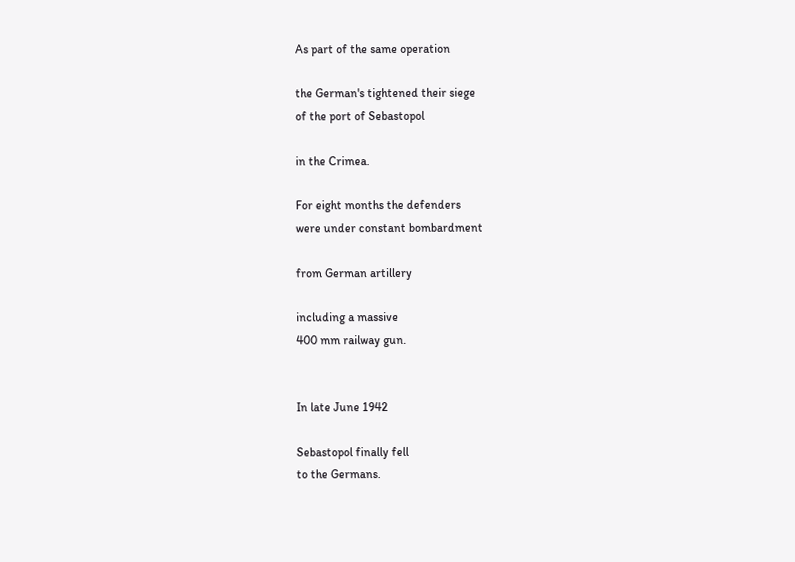As part of the same operation

the German's tightened their siege
of the port of Sebastopol

in the Crimea.

For eight months the defenders
were under constant bombardment

from German artillery

including a massive
400 mm railway gun.


In late June 1942

Sebastopol finally fell
to the Germans.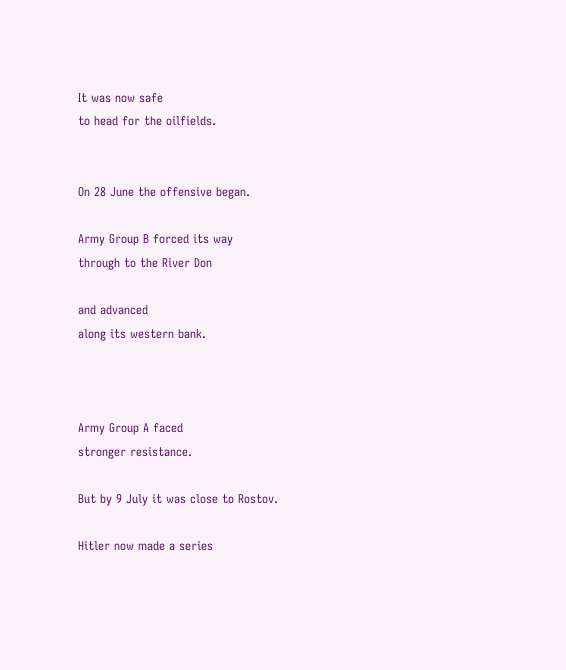It was now safe
to head for the oilfields.


On 28 June the offensive began.

Army Group B forced its way
through to the River Don

and advanced
along its western bank.



Army Group A faced
stronger resistance.

But by 9 July it was close to Rostov.

Hitler now made a series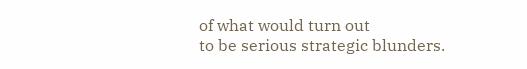of what would turn out
to be serious strategic blunders.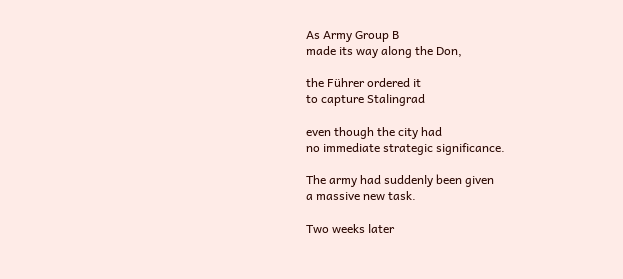As Army Group B
made its way along the Don,

the Führer ordered it
to capture Stalingrad

even though the city had
no immediate strategic significance.

The army had suddenly been given
a massive new task.

Two weeks later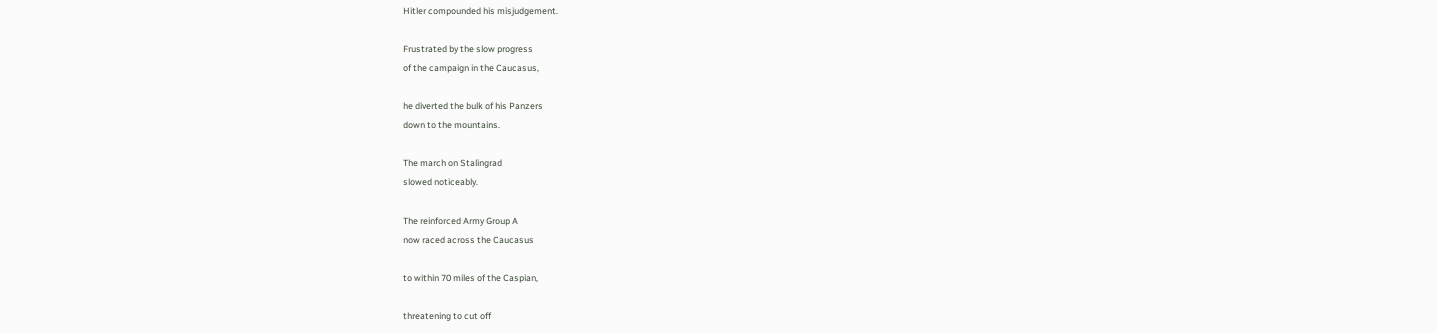Hitler compounded his misjudgement.

Frustrated by the slow progress
of the campaign in the Caucasus,

he diverted the bulk of his Panzers
down to the mountains.

The march on Stalingrad
slowed noticeably.

The reinforced Army Group A
now raced across the Caucasus

to within 70 miles of the Caspian,

threatening to cut off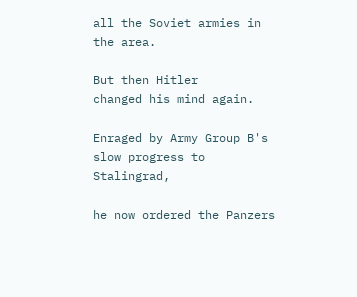all the Soviet armies in the area.

But then Hitler
changed his mind again.

Enraged by Army Group B's
slow progress to Stalingrad,

he now ordered the Panzers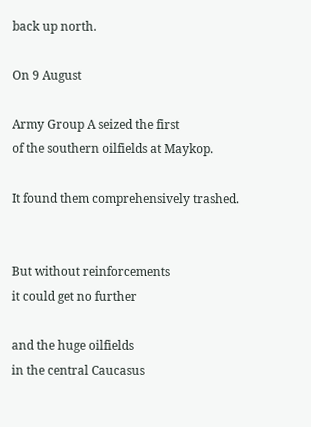back up north.

On 9 August

Army Group A seized the first
of the southern oilfields at Maykop.

It found them comprehensively trashed.


But without reinforcements
it could get no further

and the huge oilfields
in the central Caucasus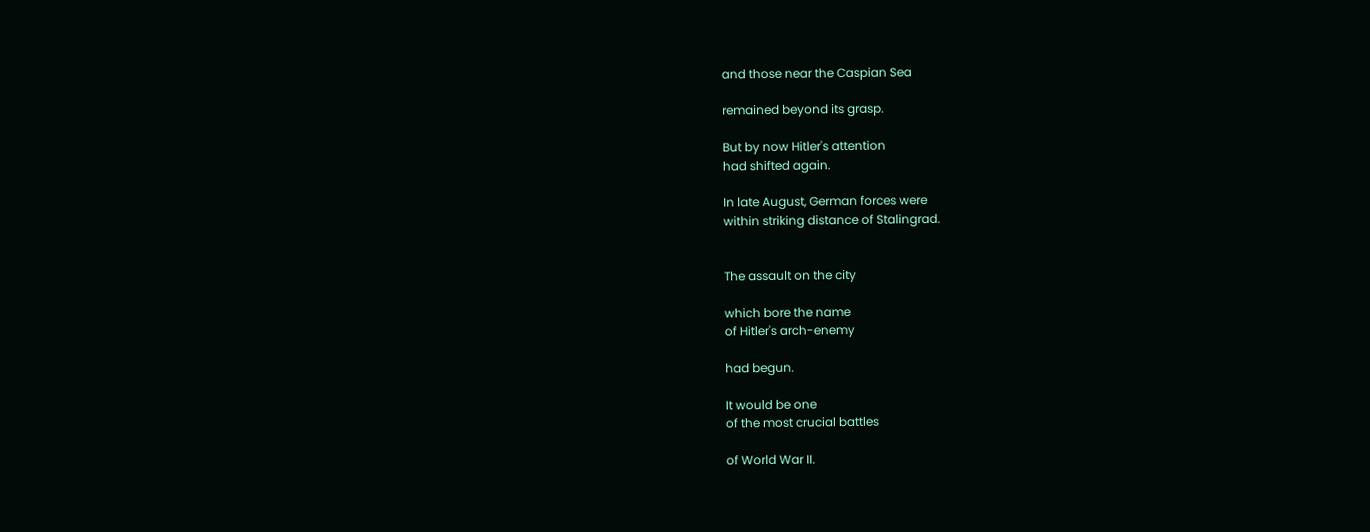and those near the Caspian Sea

remained beyond its grasp.

But by now Hitler's attention
had shifted again.

In late August, German forces were
within striking distance of Stalingrad.


The assault on the city

which bore the name
of Hitler's arch-enemy

had begun.

It would be one
of the most crucial battles

of World War II.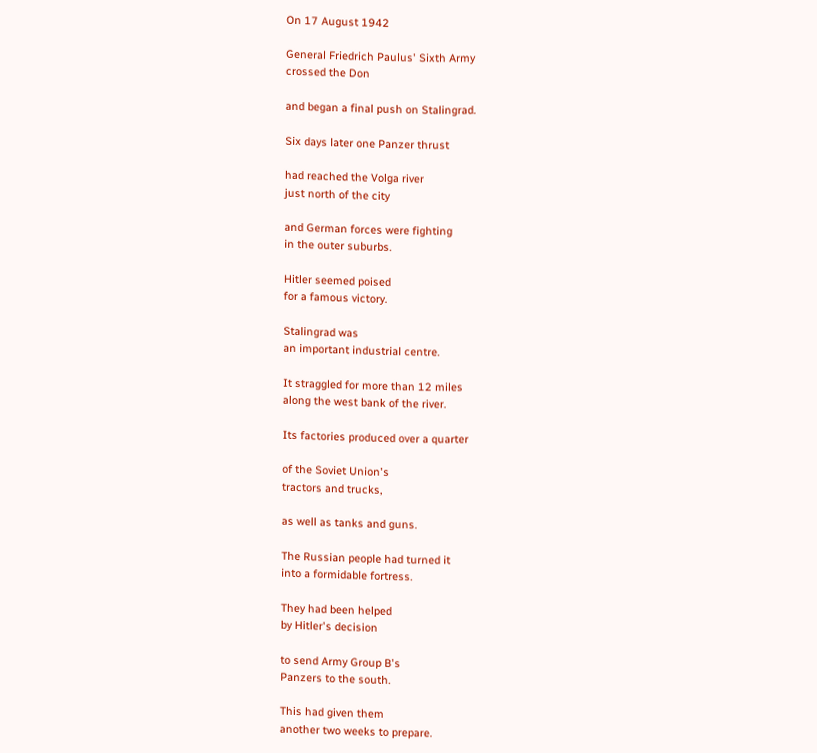On 17 August 1942

General Friedrich Paulus' Sixth Army
crossed the Don

and began a final push on Stalingrad.

Six days later one Panzer thrust

had reached the Volga river
just north of the city

and German forces were fighting
in the outer suburbs.

Hitler seemed poised
for a famous victory.

Stalingrad was
an important industrial centre.

It straggled for more than 12 miles
along the west bank of the river.

Its factories produced over a quarter

of the Soviet Union's
tractors and trucks,

as well as tanks and guns.

The Russian people had turned it
into a formidable fortress.

They had been helped
by Hitler's decision

to send Army Group B's
Panzers to the south.

This had given them
another two weeks to prepare.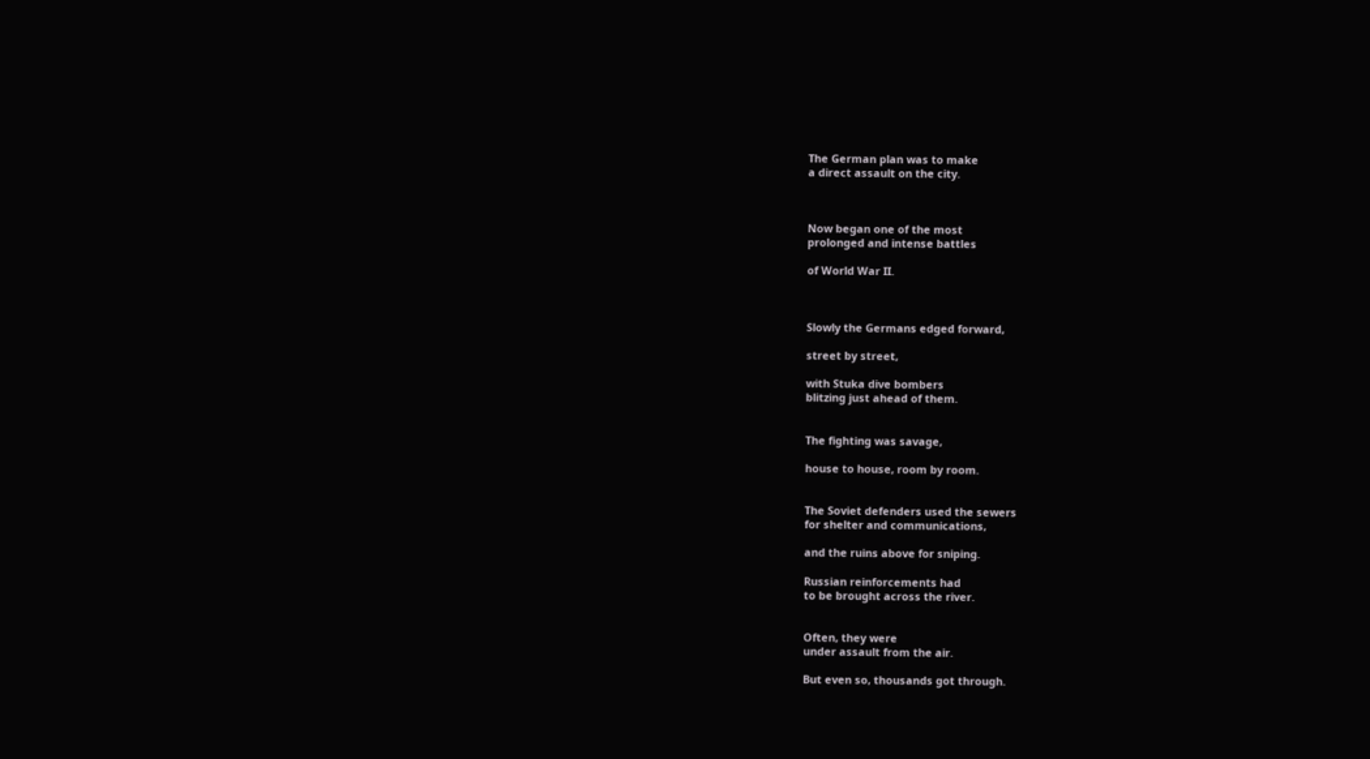The German plan was to make
a direct assault on the city.



Now began one of the most
prolonged and intense battles

of World War II.



Slowly the Germans edged forward,

street by street,

with Stuka dive bombers
blitzing just ahead of them.


The fighting was savage,

house to house, room by room.


The Soviet defenders used the sewers
for shelter and communications,

and the ruins above for sniping.

Russian reinforcements had
to be brought across the river.


Often, they were
under assault from the air.

But even so, thousands got through.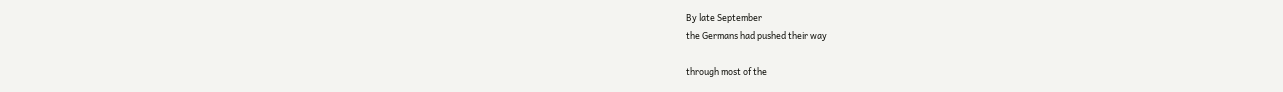By late September
the Germans had pushed their way

through most of the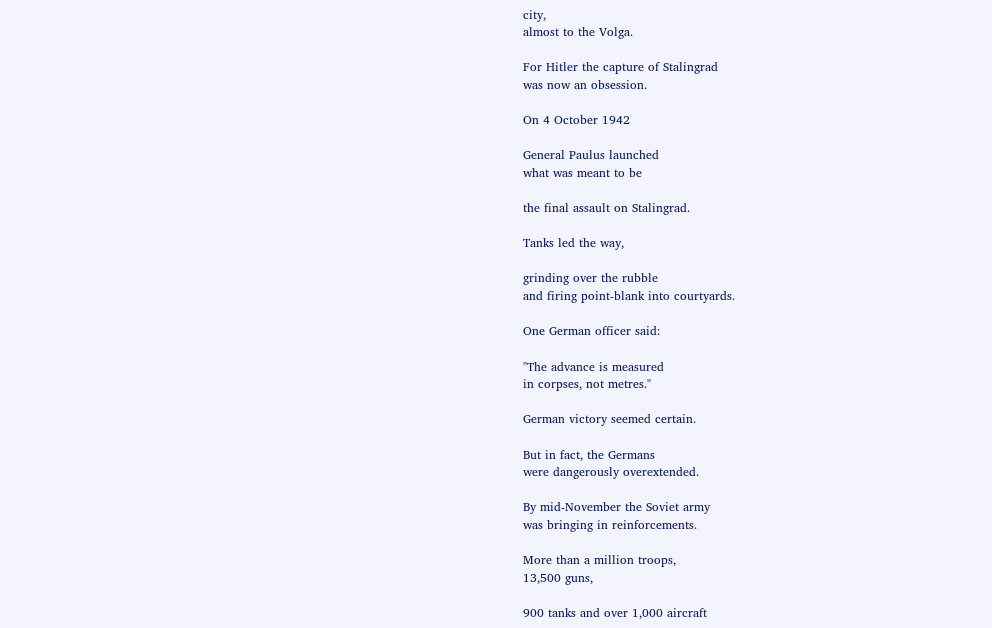city,
almost to the Volga.

For Hitler the capture of Stalingrad
was now an obsession.

On 4 October 1942

General Paulus launched
what was meant to be

the final assault on Stalingrad.

Tanks led the way,

grinding over the rubble
and firing point-blank into courtyards.

One German officer said:

"The advance is measured
in corpses, not metres."

German victory seemed certain.

But in fact, the Germans
were dangerously overextended.

By mid-November the Soviet army
was bringing in reinforcements.

More than a million troops,
13,500 guns,

900 tanks and over 1,000 aircraft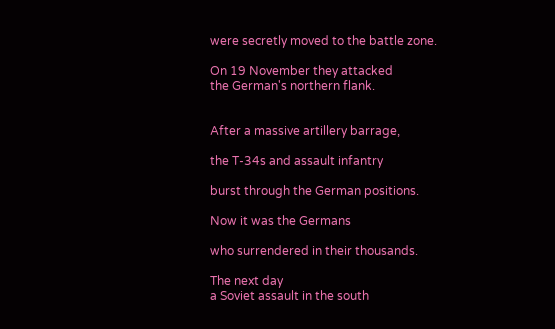were secretly moved to the battle zone.

On 19 November they attacked
the German's northern flank.


After a massive artillery barrage,

the T-34s and assault infantry

burst through the German positions.

Now it was the Germans

who surrendered in their thousands.

The next day
a Soviet assault in the south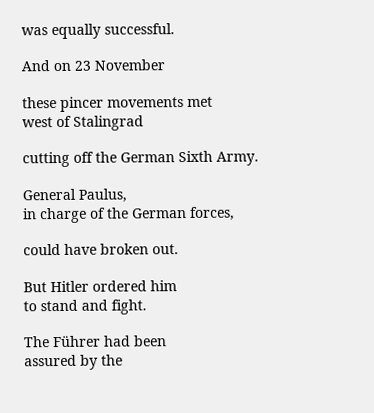was equally successful.

And on 23 November

these pincer movements met
west of Stalingrad

cutting off the German Sixth Army.

General Paulus,
in charge of the German forces,

could have broken out.

But Hitler ordered him
to stand and fight.

The Führer had been
assured by the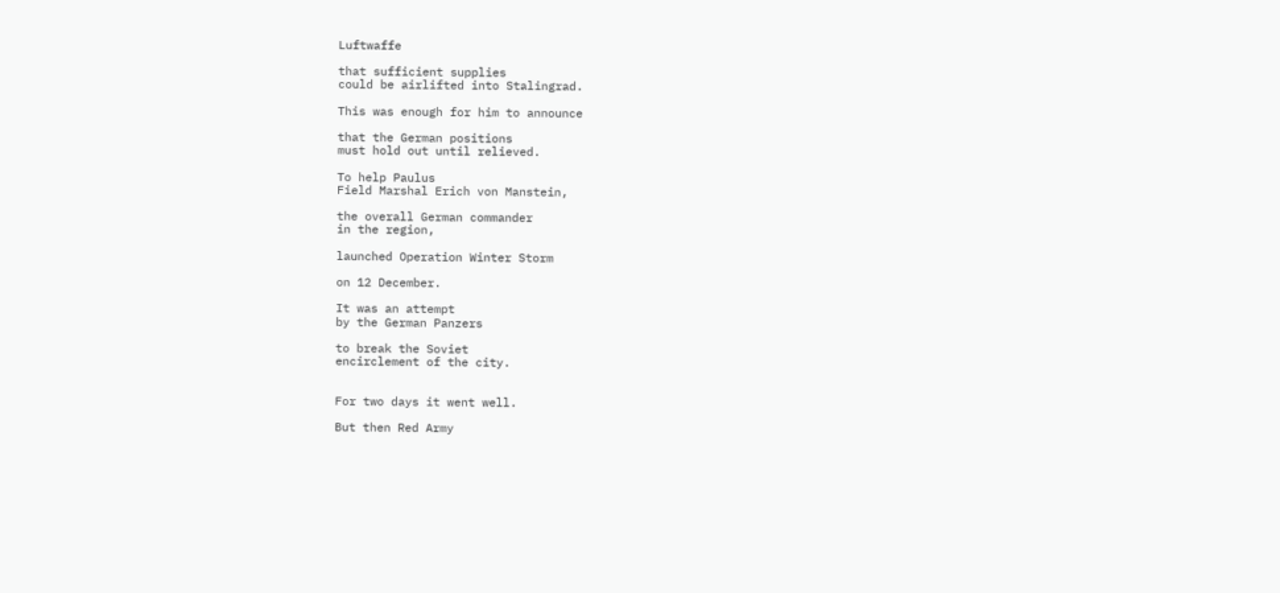Luftwaffe

that sufficient supplies
could be airlifted into Stalingrad.

This was enough for him to announce

that the German positions
must hold out until relieved.

To help Paulus
Field Marshal Erich von Manstein,

the overall German commander
in the region,

launched Operation Winter Storm

on 12 December.

It was an attempt
by the German Panzers

to break the Soviet
encirclement of the city.


For two days it went well.

But then Red Army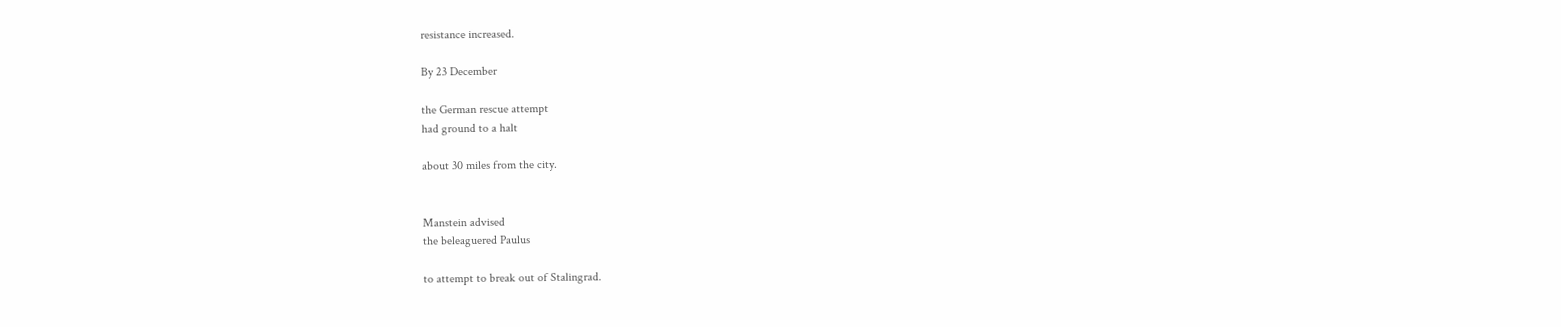resistance increased.

By 23 December

the German rescue attempt
had ground to a halt

about 30 miles from the city.


Manstein advised
the beleaguered Paulus

to attempt to break out of Stalingrad.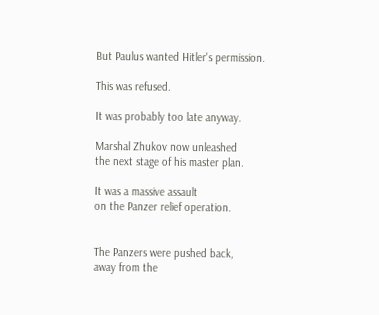But Paulus wanted Hitler's permission.

This was refused.

It was probably too late anyway.

Marshal Zhukov now unleashed
the next stage of his master plan.

It was a massive assault
on the Panzer relief operation.


The Panzers were pushed back,
away from the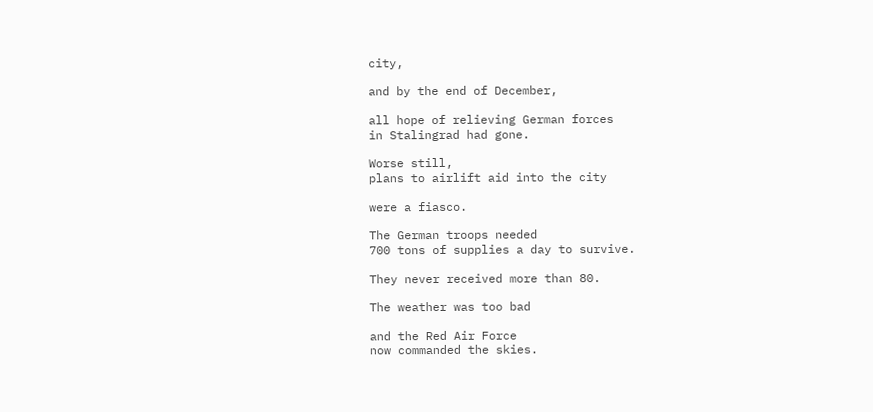city,

and by the end of December,

all hope of relieving German forces
in Stalingrad had gone.

Worse still,
plans to airlift aid into the city

were a fiasco.

The German troops needed
700 tons of supplies a day to survive.

They never received more than 80.

The weather was too bad

and the Red Air Force
now commanded the skies.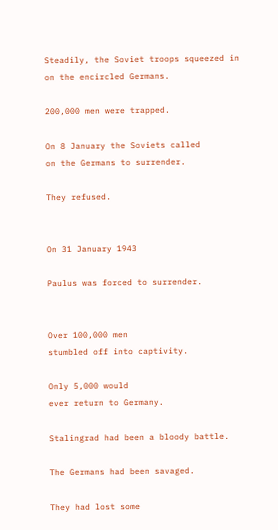Steadily, the Soviet troops squeezed in
on the encircled Germans.

200,000 men were trapped.

On 8 January the Soviets called
on the Germans to surrender.

They refused.


On 31 January 1943

Paulus was forced to surrender.


Over 100,000 men
stumbled off into captivity.

Only 5,000 would
ever return to Germany.

Stalingrad had been a bloody battle.

The Germans had been savaged.

They had lost some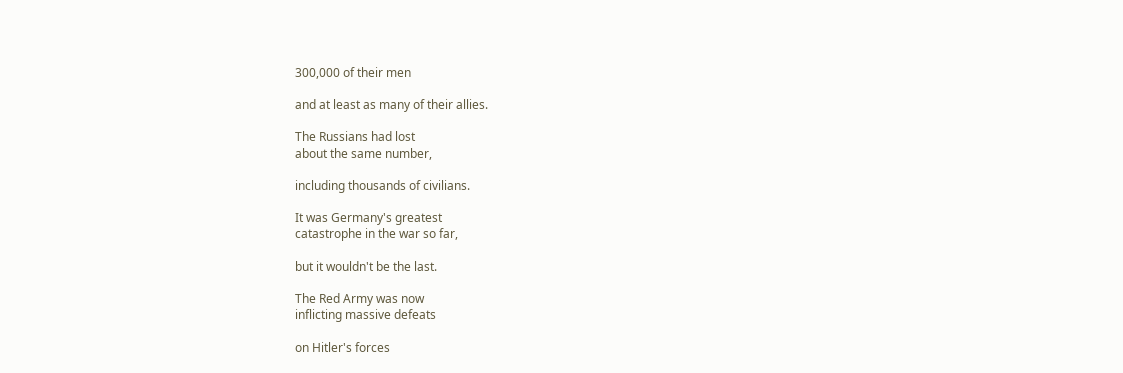300,000 of their men

and at least as many of their allies.

The Russians had lost
about the same number,

including thousands of civilians.

It was Germany's greatest
catastrophe in the war so far,

but it wouldn't be the last.

The Red Army was now
inflicting massive defeats

on Hitler's forces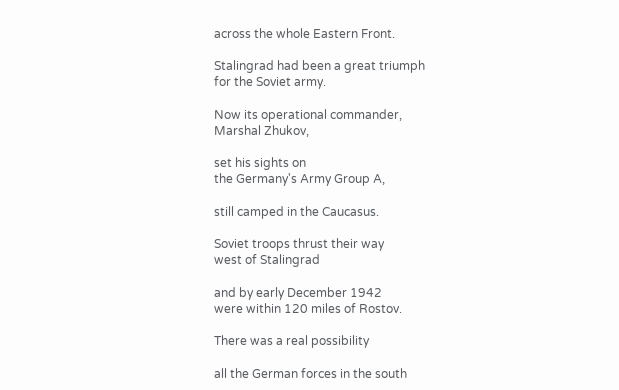across the whole Eastern Front.

Stalingrad had been a great triumph
for the Soviet army.

Now its operational commander,
Marshal Zhukov,

set his sights on
the Germany's Army Group A,

still camped in the Caucasus.

Soviet troops thrust their way
west of Stalingrad

and by early December 1942
were within 120 miles of Rostov.

There was a real possibility

all the German forces in the south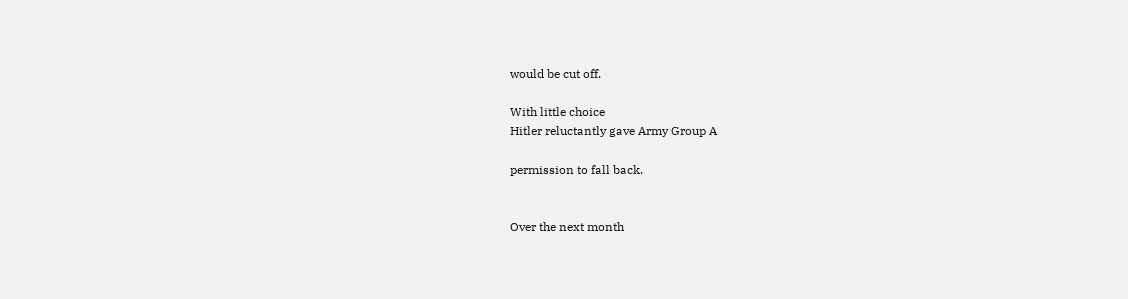would be cut off.

With little choice
Hitler reluctantly gave Army Group A

permission to fall back.


Over the next month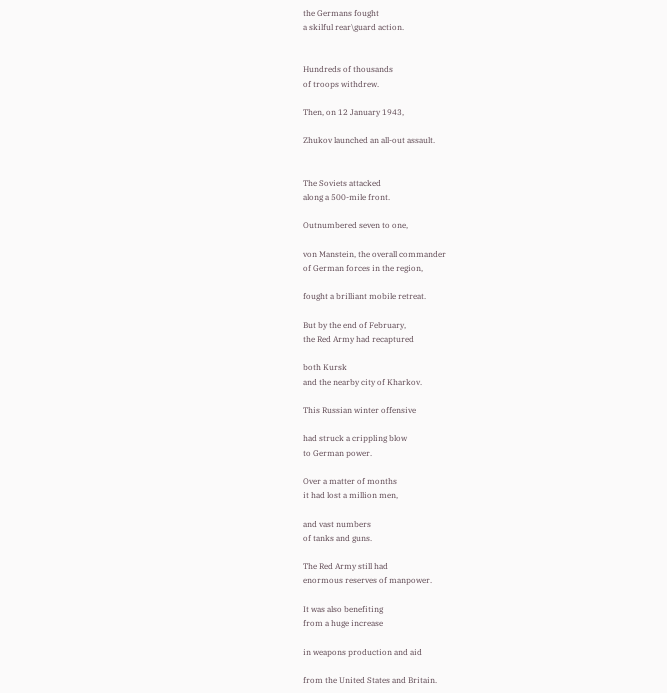the Germans fought
a skilful rear\guard action.


Hundreds of thousands
of troops withdrew.

Then, on 12 January 1943,

Zhukov launched an all-out assault.


The Soviets attacked
along a 500-mile front.

Outnumbered seven to one,

von Manstein, the overall commander
of German forces in the region,

fought a brilliant mobile retreat.

But by the end of February,
the Red Army had recaptured

both Kursk
and the nearby city of Kharkov.

This Russian winter offensive

had struck a crippling blow
to German power.

Over a matter of months
it had lost a million men,

and vast numbers
of tanks and guns.

The Red Army still had
enormous reserves of manpower.

It was also benefiting
from a huge increase

in weapons production and aid

from the United States and Britain.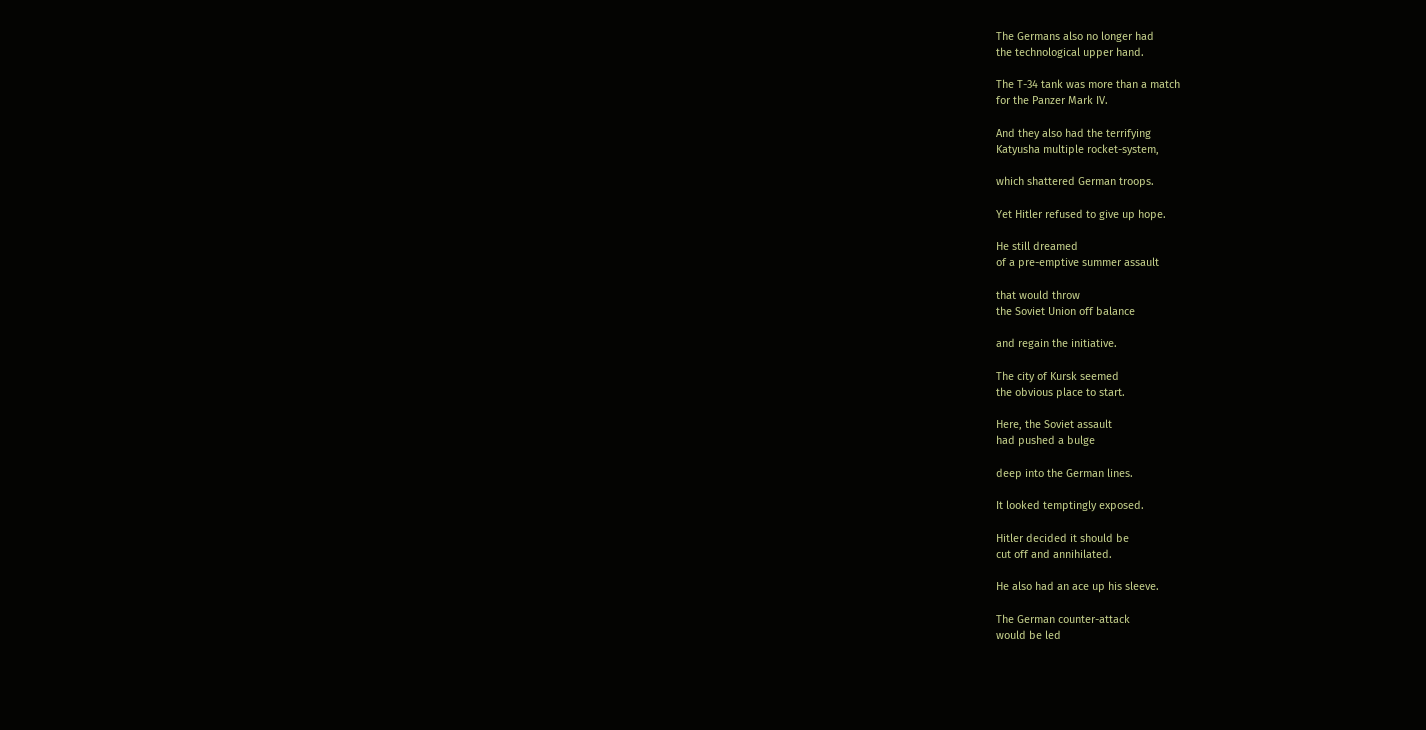The Germans also no longer had
the technological upper hand.

The T-34 tank was more than a match
for the Panzer Mark IV.

And they also had the terrifying
Katyusha multiple rocket-system,

which shattered German troops.

Yet Hitler refused to give up hope.

He still dreamed
of a pre-emptive summer assault

that would throw
the Soviet Union off balance

and regain the initiative.

The city of Kursk seemed
the obvious place to start.

Here, the Soviet assault
had pushed a bulge

deep into the German lines.

It looked temptingly exposed.

Hitler decided it should be
cut off and annihilated.

He also had an ace up his sleeve.

The German counter-attack
would be led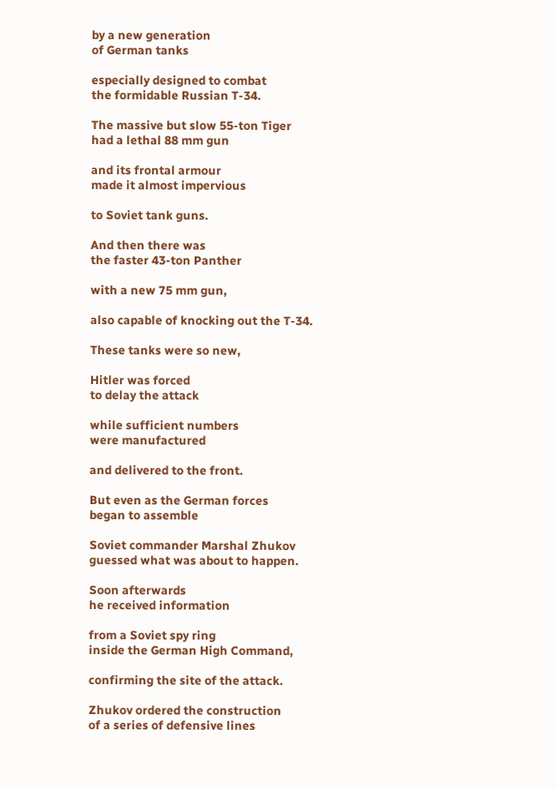by a new generation
of German tanks

especially designed to combat
the formidable Russian T-34.

The massive but slow 55-ton Tiger
had a lethal 88 mm gun

and its frontal armour
made it almost impervious

to Soviet tank guns.

And then there was
the faster 43-ton Panther

with a new 75 mm gun,

also capable of knocking out the T-34.

These tanks were so new,

Hitler was forced
to delay the attack

while sufficient numbers
were manufactured

and delivered to the front.

But even as the German forces
began to assemble

Soviet commander Marshal Zhukov
guessed what was about to happen.

Soon afterwards
he received information

from a Soviet spy ring
inside the German High Command,

confirming the site of the attack.

Zhukov ordered the construction
of a series of defensive lines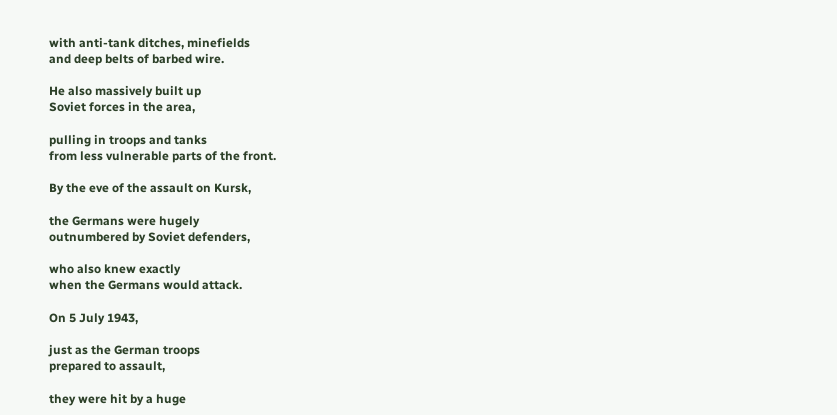with anti-tank ditches, minefields
and deep belts of barbed wire.

He also massively built up
Soviet forces in the area,

pulling in troops and tanks
from less vulnerable parts of the front.

By the eve of the assault on Kursk,

the Germans were hugely
outnumbered by Soviet defenders,

who also knew exactly
when the Germans would attack.

On 5 July 1943,

just as the German troops
prepared to assault,

they were hit by a huge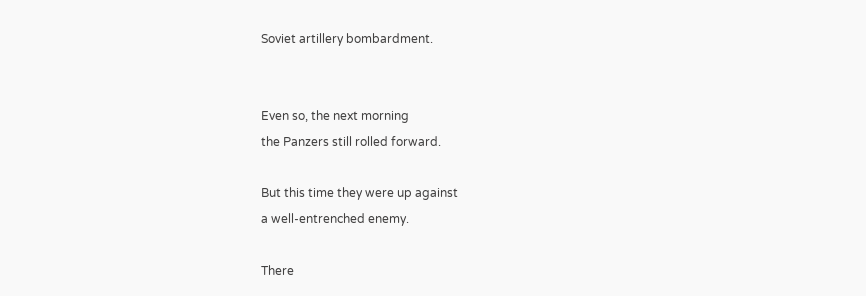Soviet artillery bombardment.


Even so, the next morning
the Panzers still rolled forward.

But this time they were up against
a well-entrenched enemy.

There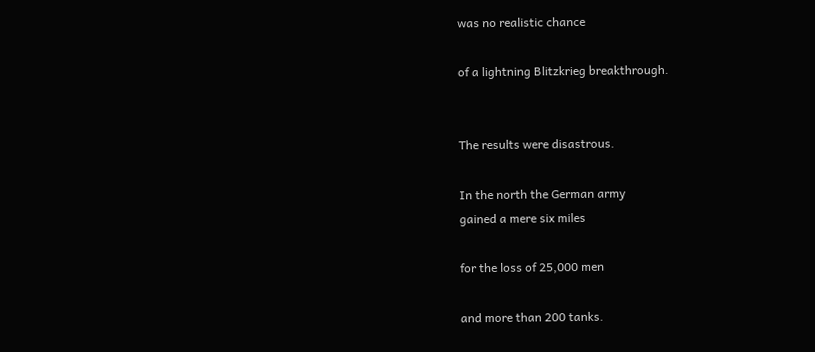was no realistic chance

of a lightning Blitzkrieg breakthrough.


The results were disastrous.

In the north the German army
gained a mere six miles

for the loss of 25,000 men

and more than 200 tanks.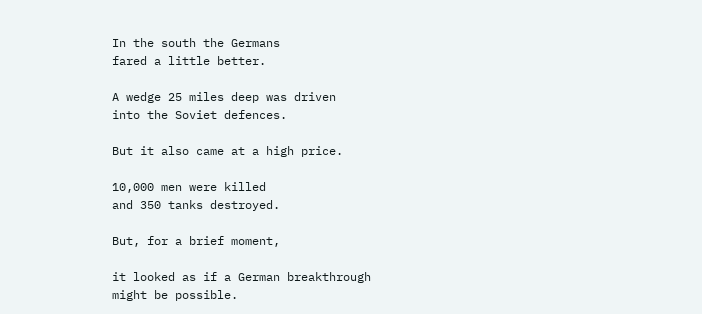In the south the Germans
fared a little better.

A wedge 25 miles deep was driven
into the Soviet defences.

But it also came at a high price.

10,000 men were killed
and 350 tanks destroyed.

But, for a brief moment,

it looked as if a German breakthrough
might be possible.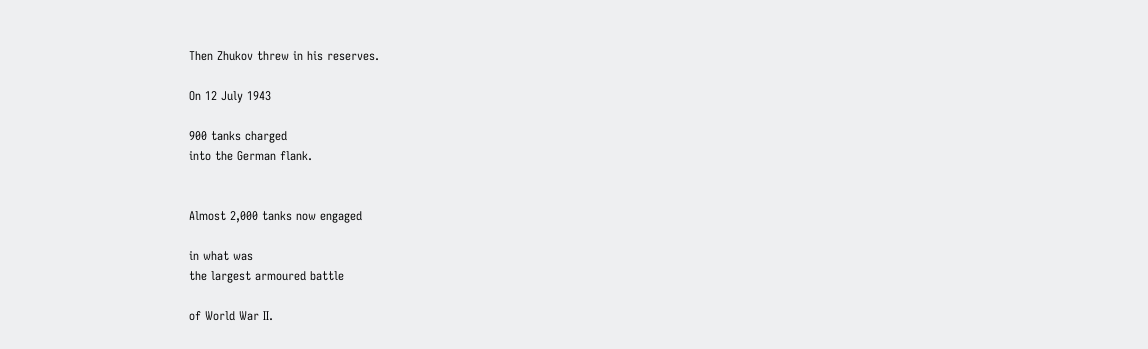Then Zhukov threw in his reserves.

On 12 July 1943

900 tanks charged
into the German flank.


Almost 2,000 tanks now engaged

in what was
the largest armoured battle

of World War II.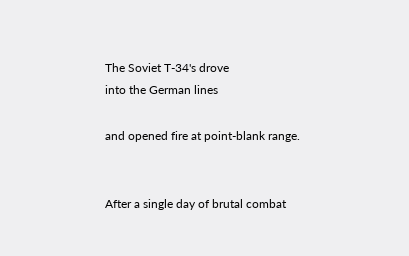The Soviet T-34's drove
into the German lines

and opened fire at point-blank range.


After a single day of brutal combat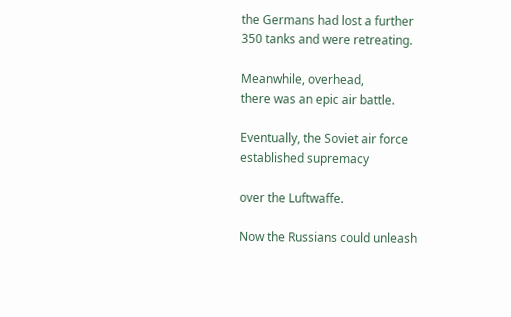the Germans had lost a further
350 tanks and were retreating.

Meanwhile, overhead,
there was an epic air battle.

Eventually, the Soviet air force
established supremacy

over the Luftwaffe.

Now the Russians could unleash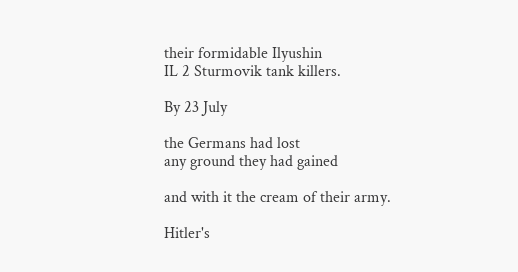their formidable Ilyushin
IL 2 Sturmovik tank killers.

By 23 July

the Germans had lost
any ground they had gained

and with it the cream of their army.

Hitler's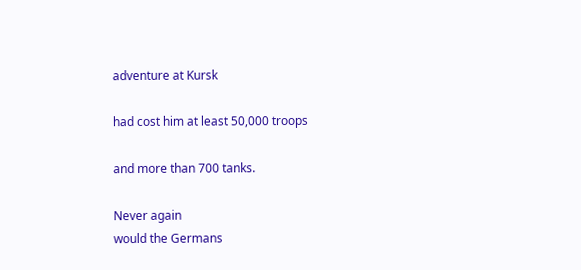adventure at Kursk

had cost him at least 50,000 troops

and more than 700 tanks.

Never again
would the Germans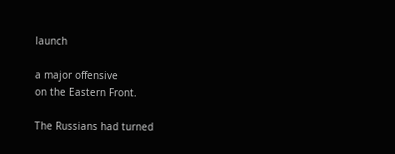launch

a major offensive
on the Eastern Front.

The Russians had turned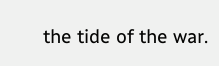the tide of the war.